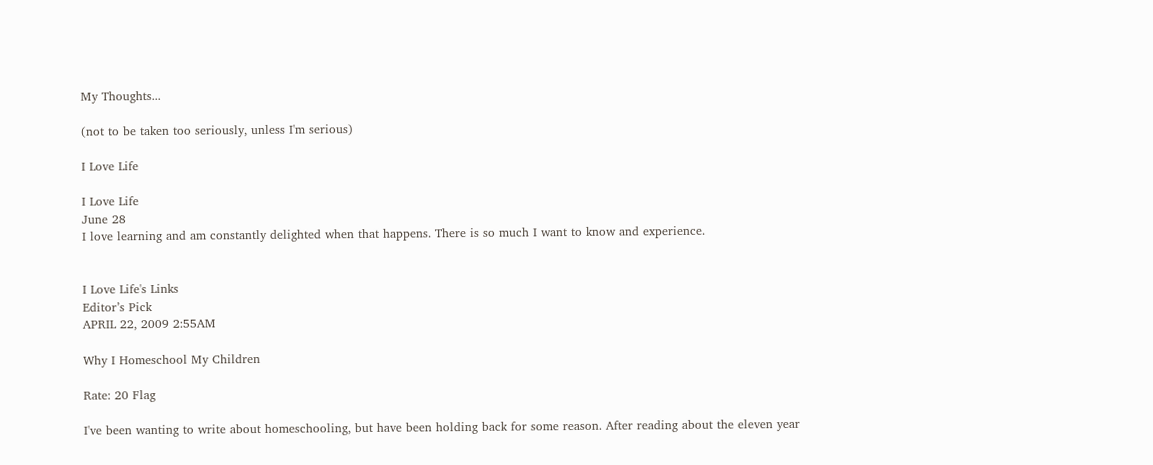My Thoughts...

(not to be taken too seriously, unless I'm serious)

I Love Life

I Love Life
June 28
I love learning and am constantly delighted when that happens. There is so much I want to know and experience.


I Love Life's Links
Editor’s Pick
APRIL 22, 2009 2:55AM

Why I Homeschool My Children

Rate: 20 Flag

I've been wanting to write about homeschooling, but have been holding back for some reason. After reading about the eleven year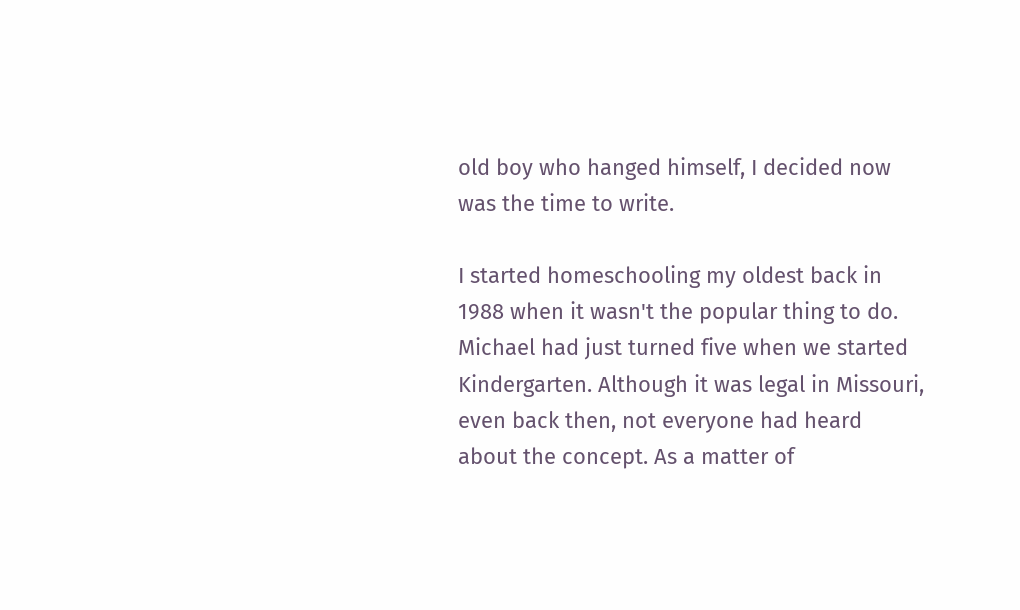old boy who hanged himself, I decided now was the time to write.

I started homeschooling my oldest back in 1988 when it wasn't the popular thing to do. Michael had just turned five when we started Kindergarten. Although it was legal in Missouri, even back then, not everyone had heard about the concept. As a matter of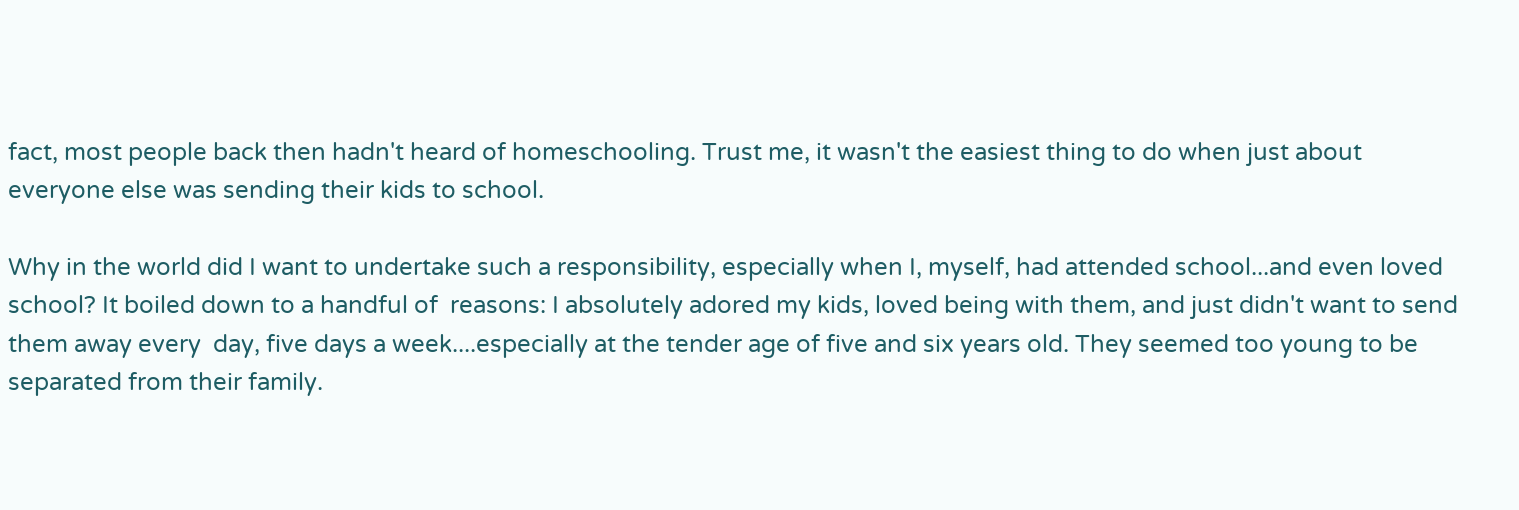fact, most people back then hadn't heard of homeschooling. Trust me, it wasn't the easiest thing to do when just about everyone else was sending their kids to school.

Why in the world did I want to undertake such a responsibility, especially when I, myself, had attended school...and even loved school? It boiled down to a handful of  reasons: I absolutely adored my kids, loved being with them, and just didn't want to send them away every  day, five days a week....especially at the tender age of five and six years old. They seemed too young to be separated from their family.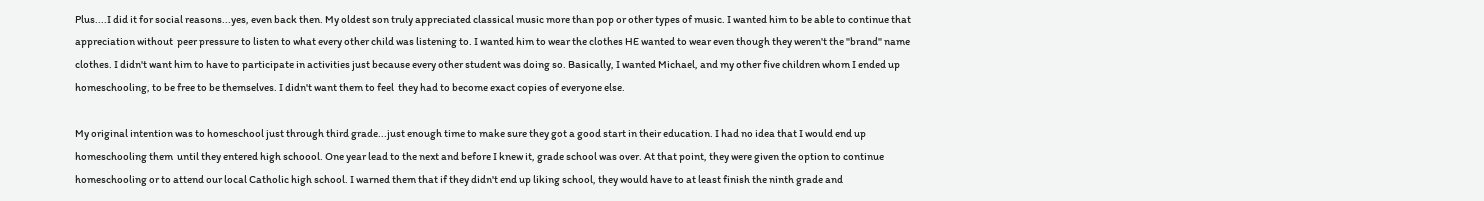Plus....I did it for social reasons...yes, even back then. My oldest son truly appreciated classical music more than pop or other types of music. I wanted him to be able to continue that appreciation without  peer pressure to listen to what every other child was listening to. I wanted him to wear the clothes HE wanted to wear even though they weren't the "brand" name clothes. I didn't want him to have to participate in activities just because every other student was doing so. Basically, I wanted Michael, and my other five children whom I ended up homeschooling, to be free to be themselves. I didn't want them to feel  they had to become exact copies of everyone else.

My original intention was to homeschool just through third grade...just enough time to make sure they got a good start in their education. I had no idea that I would end up  homeschooling them  until they entered high schoool. One year lead to the next and before I knew it, grade school was over. At that point, they were given the option to continue homeschooling or to attend our local Catholic high school. I warned them that if they didn't end up liking school, they would have to at least finish the ninth grade and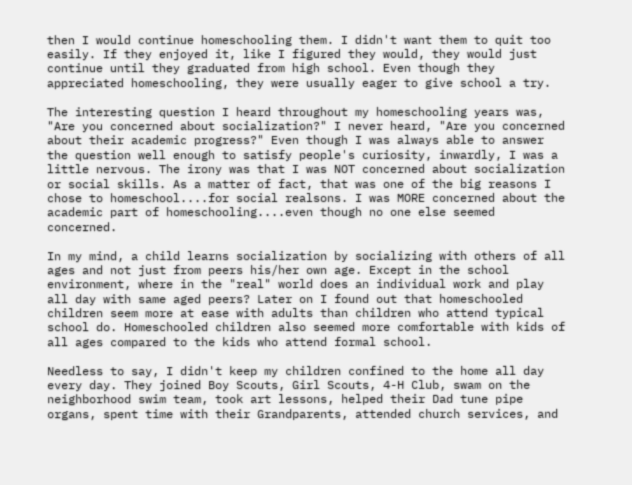then I would continue homeschooling them. I didn't want them to quit too easily. If they enjoyed it, like I figured they would, they would just continue until they graduated from high school. Even though they appreciated homeschooling, they were usually eager to give school a try.

The interesting question I heard throughout my homeschooling years was, "Are you concerned about socialization?" I never heard, "Are you concerned about their academic progress?" Even though I was always able to answer the question well enough to satisfy people's curiosity, inwardly, I was a little nervous. The irony was that I was NOT concerned about socialization or social skills. As a matter of fact, that was one of the big reasons I chose to homeschool....for social realsons. I was MORE concerned about the academic part of homeschooling....even though no one else seemed concerned.

In my mind, a child learns socialization by socializing with others of all ages and not just from peers his/her own age. Except in the school environment, where in the "real" world does an individual work and play all day with same aged peers? Later on I found out that homeschooled children seem more at ease with adults than children who attend typical school do. Homeschooled children also seemed more comfortable with kids of all ages compared to the kids who attend formal school.

Needless to say, I didn't keep my children confined to the home all day every day. They joined Boy Scouts, Girl Scouts, 4-H Club, swam on the neighborhood swim team, took art lessons, helped their Dad tune pipe organs, spent time with their Grandparents, attended church services, and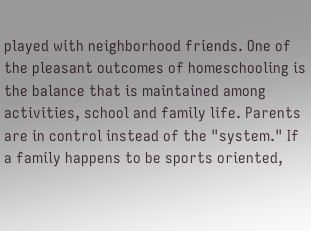played with neighborhood friends. One of the pleasant outcomes of homeschooling is the balance that is maintained among activities, school and family life. Parents are in control instead of the "system." If a family happens to be sports oriented,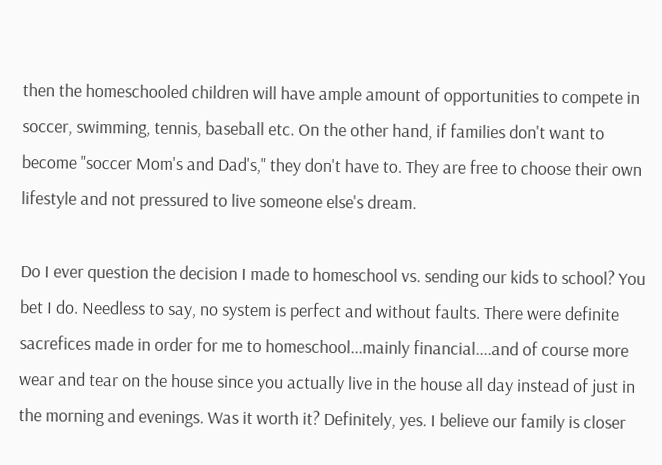then the homeschooled children will have ample amount of opportunities to compete in soccer, swimming, tennis, baseball etc. On the other hand, if families don't want to become "soccer Mom's and Dad's," they don't have to. They are free to choose their own lifestyle and not pressured to live someone else's dream.

Do I ever question the decision I made to homeschool vs. sending our kids to school? You bet I do. Needless to say, no system is perfect and without faults. There were definite sacrefices made in order for me to homeschool...mainly financial....and of course more wear and tear on the house since you actually live in the house all day instead of just in the morning and evenings. Was it worth it? Definitely, yes. I believe our family is closer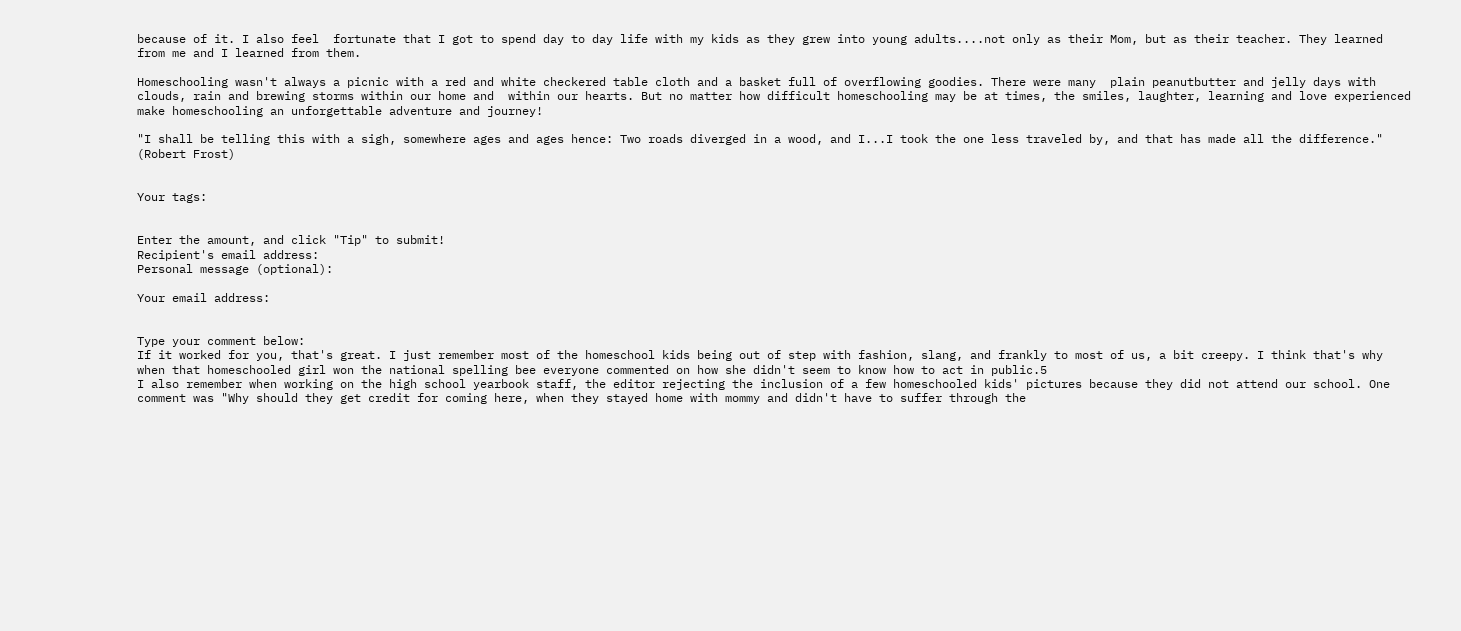because of it. I also feel  fortunate that I got to spend day to day life with my kids as they grew into young adults....not only as their Mom, but as their teacher. They learned from me and I learned from them.

Homeschooling wasn't always a picnic with a red and white checkered table cloth and a basket full of overflowing goodies. There were many  plain peanutbutter and jelly days with clouds, rain and brewing storms within our home and  within our hearts. But no matter how difficult homeschooling may be at times, the smiles, laughter, learning and love experienced make homeschooling an unforgettable adventure and journey!

"I shall be telling this with a sigh, somewhere ages and ages hence: Two roads diverged in a wood, and I...I took the one less traveled by, and that has made all the difference." (Robert Frost)


Your tags:


Enter the amount, and click "Tip" to submit!
Recipient's email address:
Personal message (optional):

Your email address:


Type your comment below:
If it worked for you, that's great. I just remember most of the homeschool kids being out of step with fashion, slang, and frankly to most of us, a bit creepy. I think that's why when that homeschooled girl won the national spelling bee everyone commented on how she didn't seem to know how to act in public.5
I also remember when working on the high school yearbook staff, the editor rejecting the inclusion of a few homeschooled kids' pictures because they did not attend our school. One comment was "Why should they get credit for coming here, when they stayed home with mommy and didn't have to suffer through the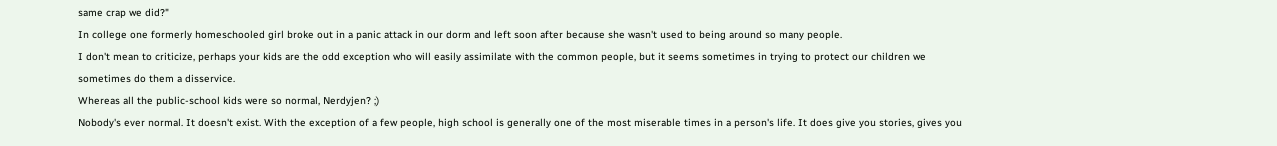same crap we did?"
In college one formerly homeschooled girl broke out in a panic attack in our dorm and left soon after because she wasn't used to being around so many people.
I don't mean to criticize, perhaps your kids are the odd exception who will easily assimilate with the common people, but it seems sometimes in trying to protect our children we sometimes do them a disservice.
Whereas all the public-school kids were so normal, Nerdyjen? ;)
Nobody's ever normal. It doesn't exist. With the exception of a few people, high school is generally one of the most miserable times in a person's life. It does give you stories, gives you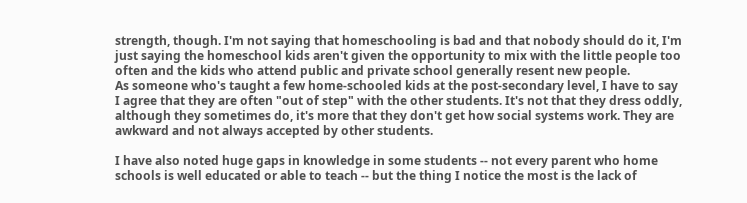strength, though. I'm not saying that homeschooling is bad and that nobody should do it, I'm just saying the homeschool kids aren't given the opportunity to mix with the little people too often and the kids who attend public and private school generally resent new people.
As someone who's taught a few home-schooled kids at the post-secondary level, I have to say I agree that they are often "out of step" with the other students. It's not that they dress oddly, although they sometimes do, it's more that they don't get how social systems work. They are awkward and not always accepted by other students.

I have also noted huge gaps in knowledge in some students -- not every parent who home schools is well educated or able to teach -- but the thing I notice the most is the lack of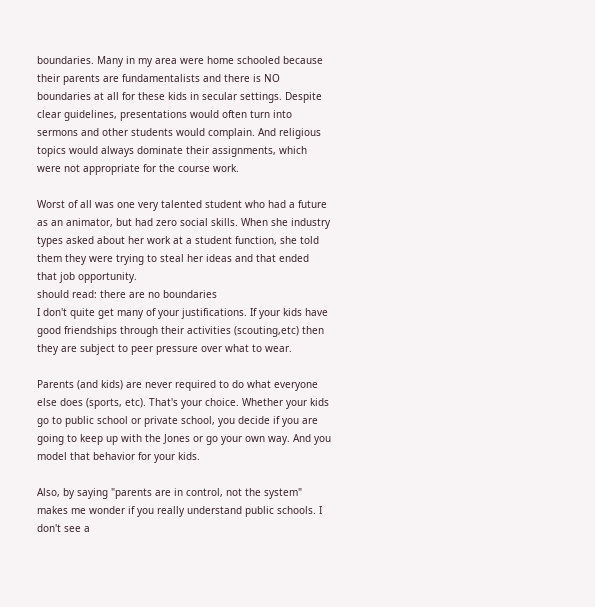boundaries. Many in my area were home schooled because their parents are fundamentalists and there is NO boundaries at all for these kids in secular settings. Despite clear guidelines, presentations would often turn into sermons and other students would complain. And religious topics would always dominate their assignments, which were not appropriate for the course work.

Worst of all was one very talented student who had a future as an animator, but had zero social skills. When she industry types asked about her work at a student function, she told them they were trying to steal her ideas and that ended that job opportunity.
should read: there are no boundaries
I don't quite get many of your justifications. If your kids have good friendships through their activities (scouting,etc) then they are subject to peer pressure over what to wear.

Parents (and kids) are never required to do what everyone else does (sports, etc). That's your choice. Whether your kids go to public school or private school, you decide if you are going to keep up with the Jones or go your own way. And you model that behavior for your kids.

Also, by saying "parents are in control, not the system" makes me wonder if you really understand public schools. I don't see a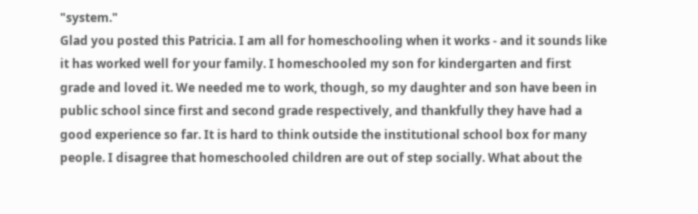"system."
Glad you posted this Patricia. I am all for homeschooling when it works - and it sounds like it has worked well for your family. I homeschooled my son for kindergarten and first grade and loved it. We needed me to work, though, so my daughter and son have been in public school since first and second grade respectively, and thankfully they have had a good experience so far. It is hard to think outside the institutional school box for many people. I disagree that homeschooled children are out of step socially. What about the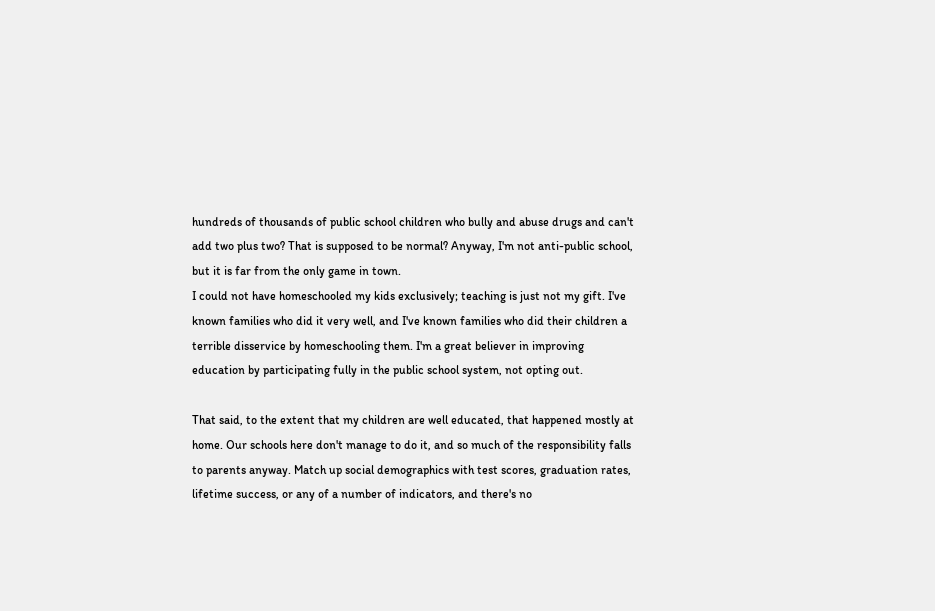hundreds of thousands of public school children who bully and abuse drugs and can't add two plus two? That is supposed to be normal? Anyway, I'm not anti-public school, but it is far from the only game in town.
I could not have homeschooled my kids exclusively; teaching is just not my gift. I've known families who did it very well, and I've known families who did their children a terrible disservice by homeschooling them. I'm a great believer in improving education by participating fully in the public school system, not opting out.

That said, to the extent that my children are well educated, that happened mostly at home. Our schools here don't manage to do it, and so much of the responsibility falls to parents anyway. Match up social demographics with test scores, graduation rates, lifetime success, or any of a number of indicators, and there's no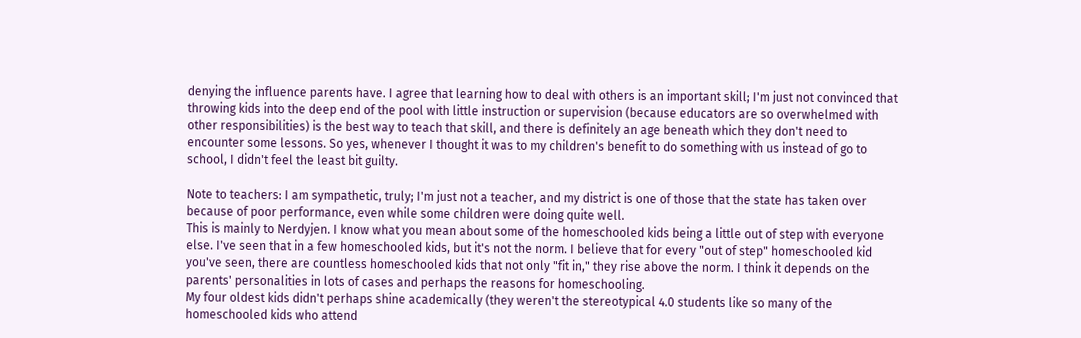denying the influence parents have. I agree that learning how to deal with others is an important skill; I'm just not convinced that throwing kids into the deep end of the pool with little instruction or supervision (because educators are so overwhelmed with other responsibilities) is the best way to teach that skill, and there is definitely an age beneath which they don't need to encounter some lessons. So yes, whenever I thought it was to my children's benefit to do something with us instead of go to school, I didn't feel the least bit guilty.

Note to teachers: I am sympathetic, truly; I'm just not a teacher, and my district is one of those that the state has taken over because of poor performance, even while some children were doing quite well.
This is mainly to Nerdyjen. I know what you mean about some of the homeschooled kids being a little out of step with everyone else. I've seen that in a few homeschooled kids, but it's not the norm. I believe that for every "out of step" homeschooled kid you've seen, there are countless homeschooled kids that not only "fit in," they rise above the norm. I think it depends on the parents' personalities in lots of cases and perhaps the reasons for homeschooling.
My four oldest kids didn't perhaps shine academically (they weren't the stereotypical 4.0 students like so many of the homeschooled kids who attend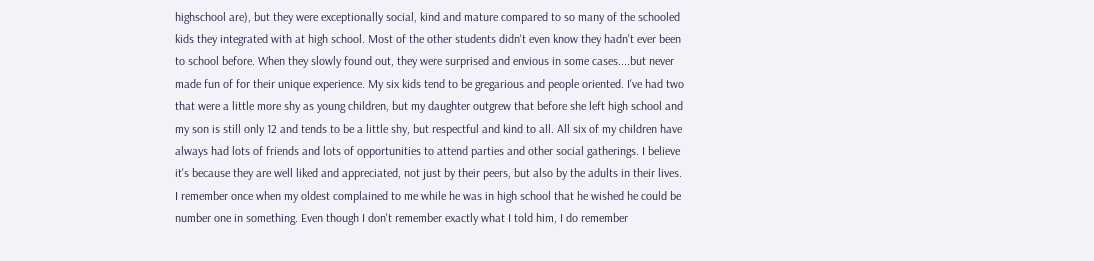highschool are), but they were exceptionally social, kind and mature compared to so many of the schooled kids they integrated with at high school. Most of the other students didn't even know they hadn't ever been to school before. When they slowly found out, they were surprised and envious in some cases....but never made fun of for their unique experience. My six kids tend to be gregarious and people oriented. I've had two that were a little more shy as young children, but my daughter outgrew that before she left high school and my son is still only 12 and tends to be a little shy, but respectful and kind to all. All six of my children have always had lots of friends and lots of opportunities to attend parties and other social gatherings. I believe it's because they are well liked and appreciated, not just by their peers, but also by the adults in their lives.
I remember once when my oldest complained to me while he was in high school that he wished he could be number one in something. Even though I don't remember exactly what I told him, I do remember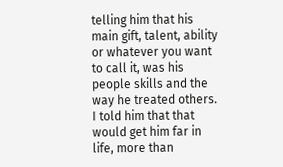telling him that his main gift, talent, ability or whatever you want to call it, was his people skills and the way he treated others. I told him that that would get him far in life, more than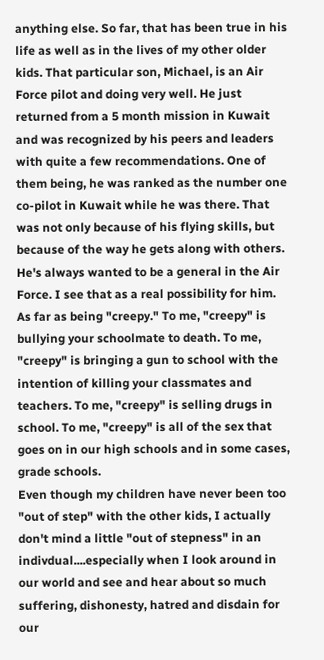anything else. So far, that has been true in his life as well as in the lives of my other older kids. That particular son, Michael, is an Air Force pilot and doing very well. He just returned from a 5 month mission in Kuwait and was recognized by his peers and leaders with quite a few recommendations. One of them being, he was ranked as the number one co-pilot in Kuwait while he was there. That was not only because of his flying skills, but because of the way he gets along with others. He's always wanted to be a general in the Air Force. I see that as a real possibility for him.
As far as being "creepy." To me, "creepy" is bullying your schoolmate to death. To me, "creepy" is bringing a gun to school with the intention of killing your classmates and teachers. To me, "creepy" is selling drugs in school. To me, "creepy" is all of the sex that goes on in our high schools and in some cases, grade schools.
Even though my children have never been too "out of step" with the other kids, I actually don't mind a little "out of stepness" in an indivdual....especially when I look around in our world and see and hear about so much suffering, dishonesty, hatred and disdain for our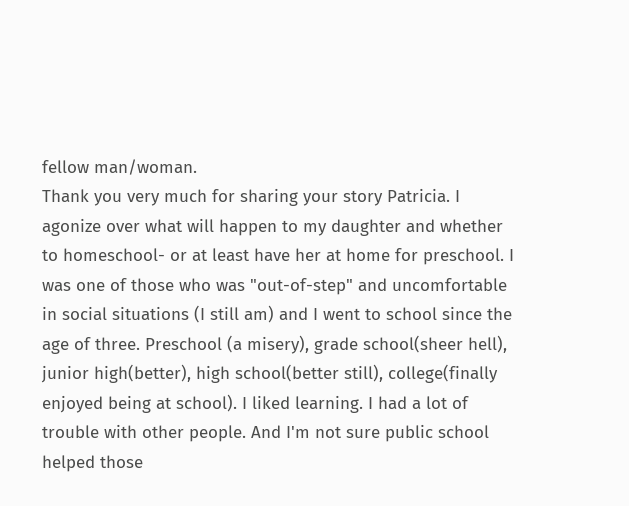fellow man/woman.
Thank you very much for sharing your story Patricia. I agonize over what will happen to my daughter and whether to homeschool- or at least have her at home for preschool. I was one of those who was "out-of-step" and uncomfortable in social situations (I still am) and I went to school since the age of three. Preschool (a misery), grade school(sheer hell), junior high(better), high school(better still), college(finally enjoyed being at school). I liked learning. I had a lot of trouble with other people. And I'm not sure public school helped those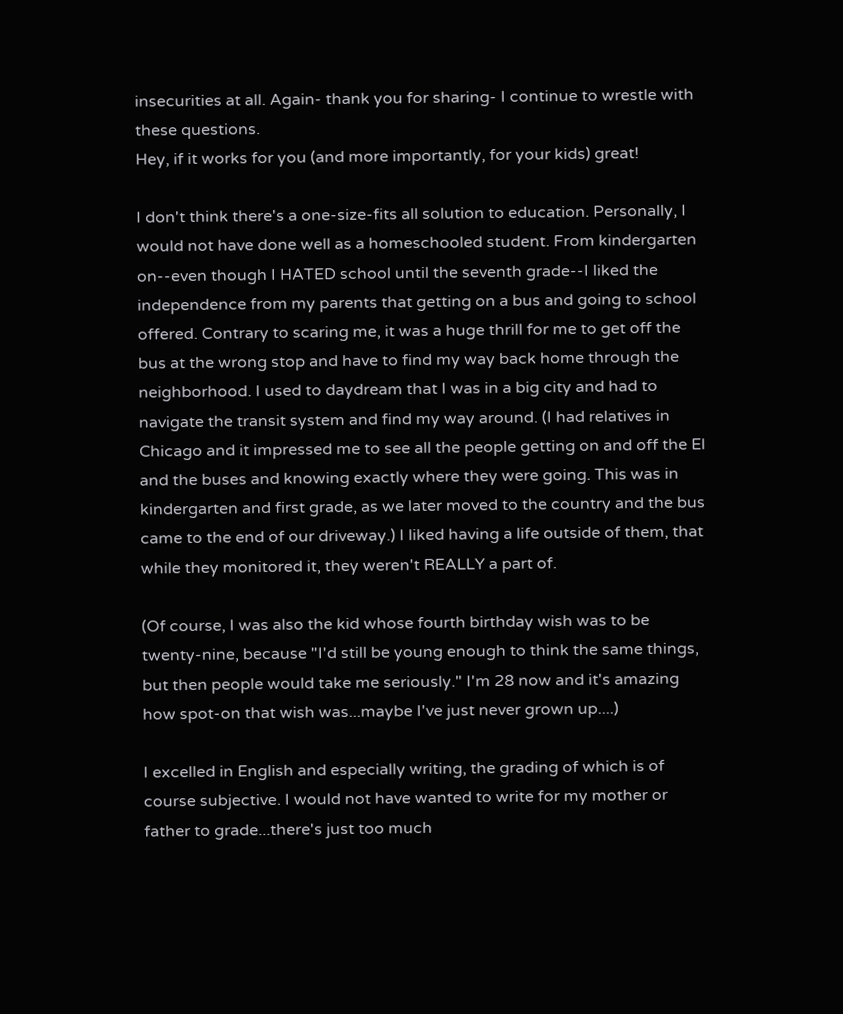insecurities at all. Again- thank you for sharing- I continue to wrestle with these questions.
Hey, if it works for you (and more importantly, for your kids) great!

I don't think there's a one-size-fits all solution to education. Personally, I would not have done well as a homeschooled student. From kindergarten on--even though I HATED school until the seventh grade--I liked the independence from my parents that getting on a bus and going to school offered. Contrary to scaring me, it was a huge thrill for me to get off the bus at the wrong stop and have to find my way back home through the neighborhood. I used to daydream that I was in a big city and had to navigate the transit system and find my way around. (I had relatives in Chicago and it impressed me to see all the people getting on and off the El and the buses and knowing exactly where they were going. This was in kindergarten and first grade, as we later moved to the country and the bus came to the end of our driveway.) I liked having a life outside of them, that while they monitored it, they weren't REALLY a part of.

(Of course, I was also the kid whose fourth birthday wish was to be twenty-nine, because "I'd still be young enough to think the same things, but then people would take me seriously." I'm 28 now and it's amazing how spot-on that wish was...maybe I've just never grown up....)

I excelled in English and especially writing, the grading of which is of course subjective. I would not have wanted to write for my mother or father to grade...there's just too much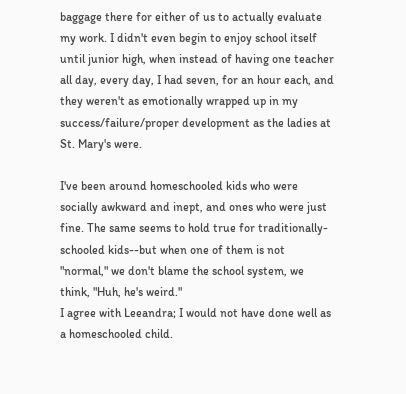baggage there for either of us to actually evaluate my work. I didn't even begin to enjoy school itself until junior high, when instead of having one teacher all day, every day, I had seven, for an hour each, and they weren't as emotionally wrapped up in my success/failure/proper development as the ladies at St. Mary's were.

I've been around homeschooled kids who were socially awkward and inept, and ones who were just fine. The same seems to hold true for traditionally-schooled kids--but when one of them is not "normal," we don't blame the school system, we think, "Huh, he's weird."
I agree with Leeandra; I would not have done well as a homeschooled child.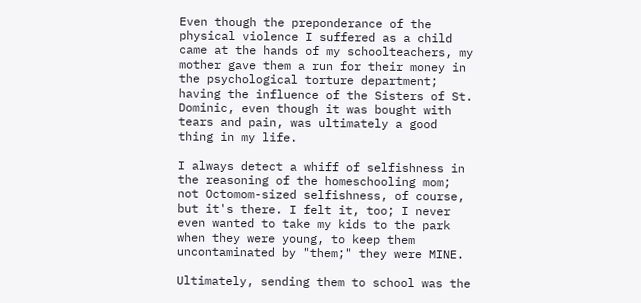Even though the preponderance of the physical violence I suffered as a child came at the hands of my schoolteachers, my mother gave them a run for their money in the psychological torture department; having the influence of the Sisters of St. Dominic, even though it was bought with tears and pain, was ultimately a good thing in my life.

I always detect a whiff of selfishness in the reasoning of the homeschooling mom; not Octomom-sized selfishness, of course, but it's there. I felt it, too; I never even wanted to take my kids to the park when they were young, to keep them uncontaminated by "them;" they were MINE.

Ultimately, sending them to school was the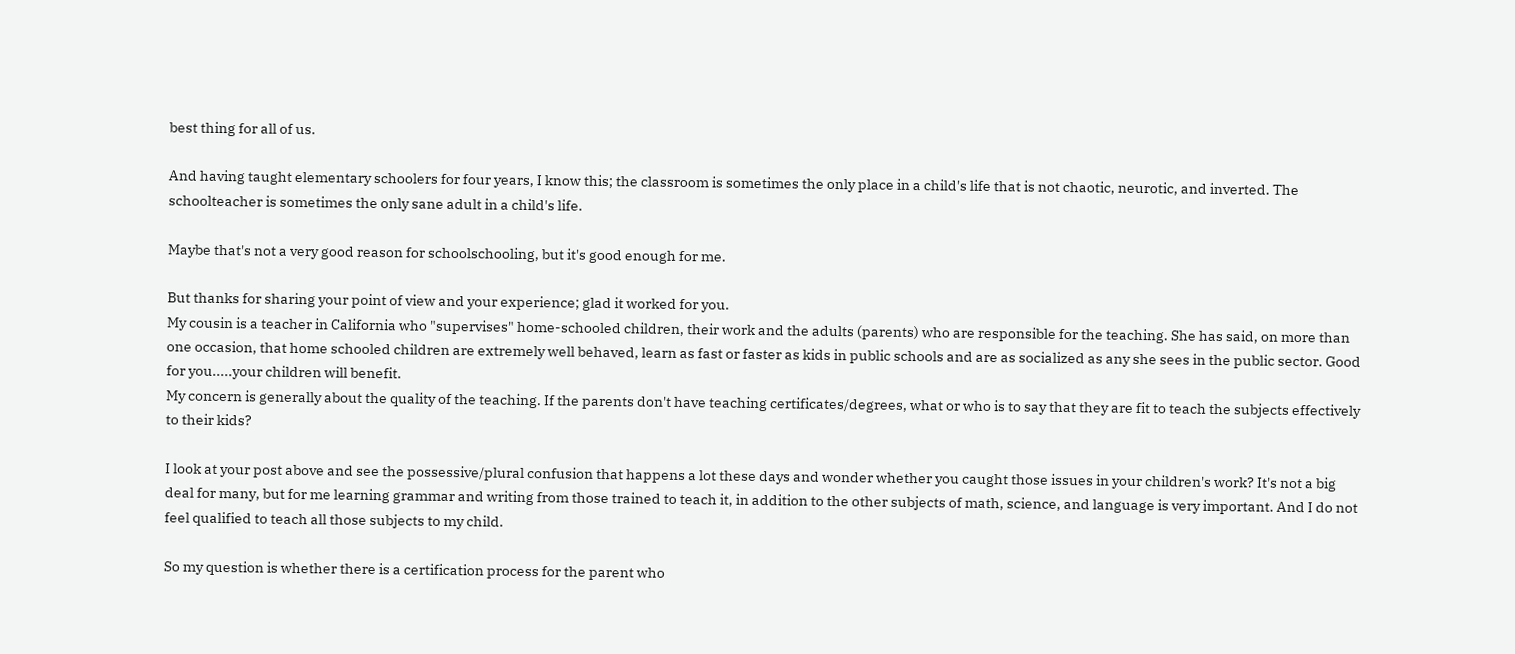best thing for all of us.

And having taught elementary schoolers for four years, I know this; the classroom is sometimes the only place in a child's life that is not chaotic, neurotic, and inverted. The schoolteacher is sometimes the only sane adult in a child's life.

Maybe that's not a very good reason for schoolschooling, but it's good enough for me.

But thanks for sharing your point of view and your experience; glad it worked for you.
My cousin is a teacher in California who "supervises" home-schooled children, their work and the adults (parents) who are responsible for the teaching. She has said, on more than one occasion, that home schooled children are extremely well behaved, learn as fast or faster as kids in public schools and are as socialized as any she sees in the public sector. Good for you.....your children will benefit.
My concern is generally about the quality of the teaching. If the parents don't have teaching certificates/degrees, what or who is to say that they are fit to teach the subjects effectively to their kids?

I look at your post above and see the possessive/plural confusion that happens a lot these days and wonder whether you caught those issues in your children's work? It's not a big deal for many, but for me learning grammar and writing from those trained to teach it, in addition to the other subjects of math, science, and language is very important. And I do not feel qualified to teach all those subjects to my child.

So my question is whether there is a certification process for the parent who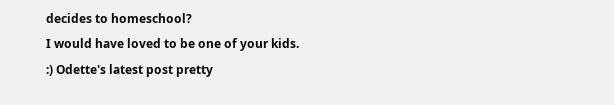decides to homeschool?
I would have loved to be one of your kids. :) Odette's latest post pretty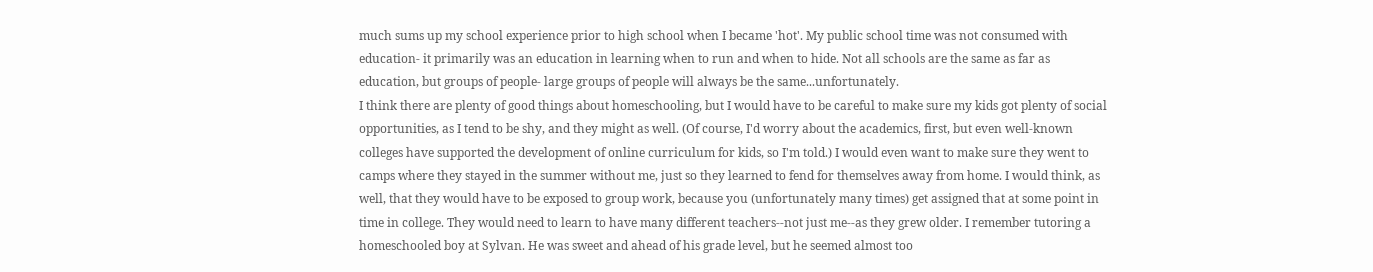much sums up my school experience prior to high school when I became 'hot'. My public school time was not consumed with education- it primarily was an education in learning when to run and when to hide. Not all schools are the same as far as education, but groups of people- large groups of people will always be the same...unfortunately.
I think there are plenty of good things about homeschooling, but I would have to be careful to make sure my kids got plenty of social opportunities, as I tend to be shy, and they might as well. (Of course, I'd worry about the academics, first, but even well-known colleges have supported the development of online curriculum for kids, so I'm told.) I would even want to make sure they went to camps where they stayed in the summer without me, just so they learned to fend for themselves away from home. I would think, as well, that they would have to be exposed to group work, because you (unfortunately many times) get assigned that at some point in time in college. They would need to learn to have many different teachers--not just me--as they grew older. I remember tutoring a homeschooled boy at Sylvan. He was sweet and ahead of his grade level, but he seemed almost too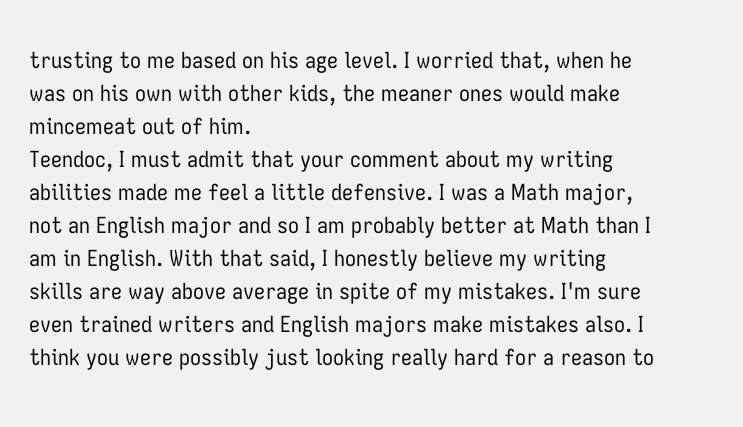trusting to me based on his age level. I worried that, when he was on his own with other kids, the meaner ones would make mincemeat out of him.
Teendoc, I must admit that your comment about my writing abilities made me feel a little defensive. I was a Math major, not an English major and so I am probably better at Math than I am in English. With that said, I honestly believe my writing skills are way above average in spite of my mistakes. I'm sure even trained writers and English majors make mistakes also. I think you were possibly just looking really hard for a reason to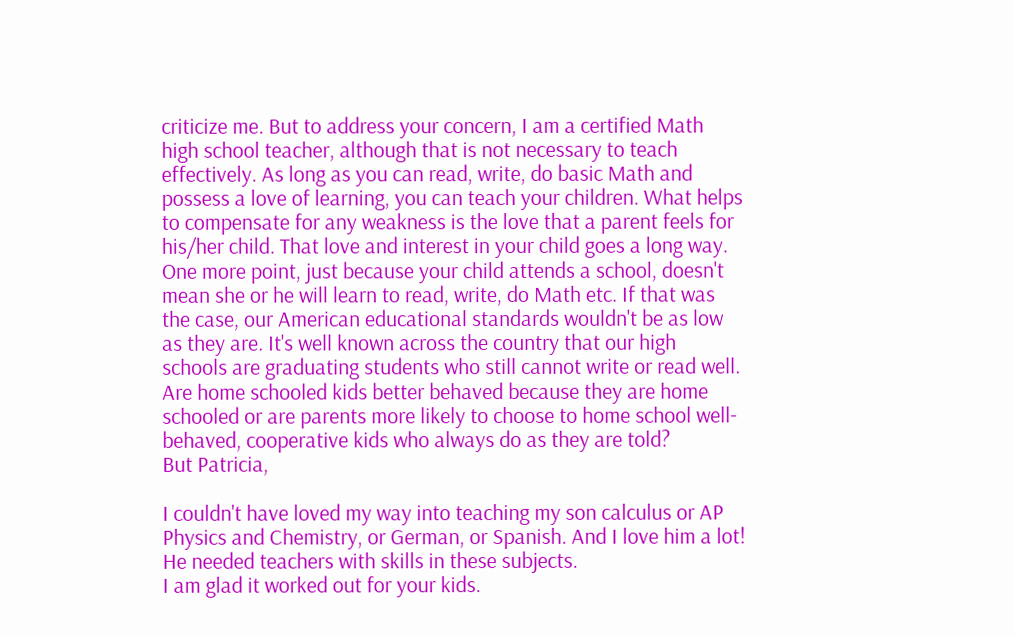criticize me. But to address your concern, I am a certified Math high school teacher, although that is not necessary to teach effectively. As long as you can read, write, do basic Math and possess a love of learning, you can teach your children. What helps to compensate for any weakness is the love that a parent feels for his/her child. That love and interest in your child goes a long way.
One more point, just because your child attends a school, doesn't mean she or he will learn to read, write, do Math etc. If that was the case, our American educational standards wouldn't be as low as they are. It's well known across the country that our high schools are graduating students who still cannot write or read well.
Are home schooled kids better behaved because they are home schooled or are parents more likely to choose to home school well-behaved, cooperative kids who always do as they are told?
But Patricia,

I couldn't have loved my way into teaching my son calculus or AP Physics and Chemistry, or German, or Spanish. And I love him a lot! He needed teachers with skills in these subjects.
I am glad it worked out for your kids.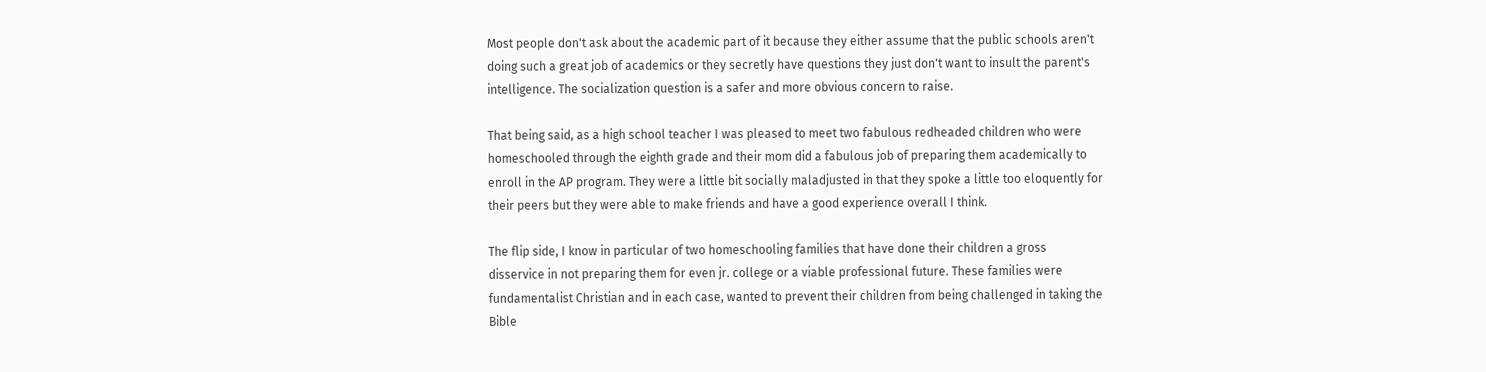Most people don't ask about the academic part of it because they either assume that the public schools aren't doing such a great job of academics or they secretly have questions they just don't want to insult the parent's intelligence. The socialization question is a safer and more obvious concern to raise.

That being said, as a high school teacher I was pleased to meet two fabulous redheaded children who were homeschooled through the eighth grade and their mom did a fabulous job of preparing them academically to enroll in the AP program. They were a little bit socially maladjusted in that they spoke a little too eloquently for their peers but they were able to make friends and have a good experience overall I think.

The flip side, I know in particular of two homeschooling families that have done their children a gross disservice in not preparing them for even jr. college or a viable professional future. These families were fundamentalist Christian and in each case, wanted to prevent their children from being challenged in taking the Bible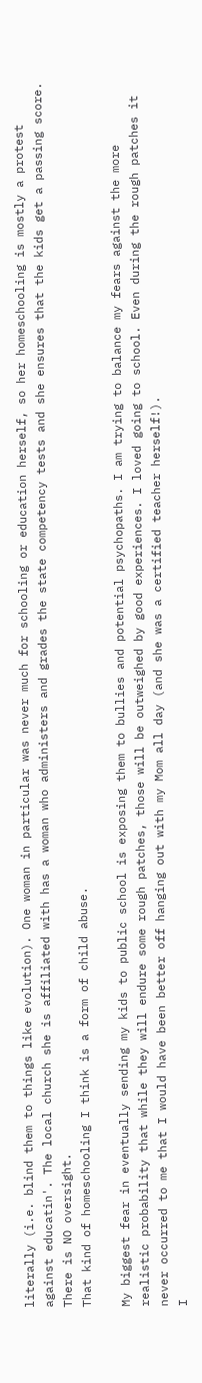literally (i.e. blind them to things like evolution). One woman in particular was never much for schooling or education herself, so her homeschooling is mostly a protest against educatin'. The local church she is affiliated with has a woman who administers and grades the state competency tests and she ensures that the kids get a passing score. There is NO oversight.
That kind of homeschooling I think is a form of child abuse.

My biggest fear in eventually sending my kids to public school is exposing them to bullies and potential psychopaths. I am trying to balance my fears against the more realistic probability that while they will endure some rough patches, those will be outweighed by good experiences. I loved going to school. Even during the rough patches it never occurred to me that I would have been better off hanging out with my Mom all day (and she was a certified teacher herself!).
I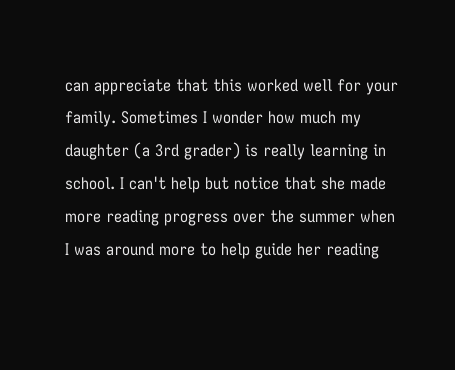can appreciate that this worked well for your family. Sometimes I wonder how much my daughter (a 3rd grader) is really learning in school. I can't help but notice that she made more reading progress over the summer when I was around more to help guide her reading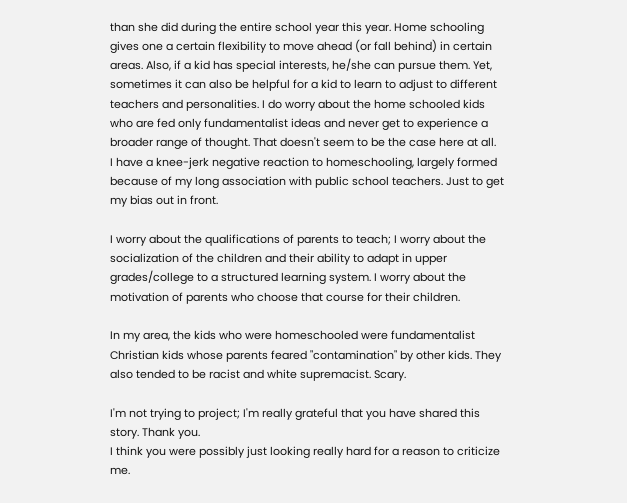than she did during the entire school year this year. Home schooling gives one a certain flexibility to move ahead (or fall behind) in certain areas. Also, if a kid has special interests, he/she can pursue them. Yet, sometimes it can also be helpful for a kid to learn to adjust to different teachers and personalities. I do worry about the home schooled kids who are fed only fundamentalist ideas and never get to experience a broader range of thought. That doesn't seem to be the case here at all.
I have a knee-jerk negative reaction to homeschooling, largely formed because of my long association with public school teachers. Just to get my bias out in front.

I worry about the qualifications of parents to teach; I worry about the socialization of the children and their ability to adapt in upper grades/college to a structured learning system. I worry about the motivation of parents who choose that course for their children.

In my area, the kids who were homeschooled were fundamentalist Christian kids whose parents feared "contamination" by other kids. They also tended to be racist and white supremacist. Scary.

I'm not trying to project; I'm really grateful that you have shared this story. Thank you.
I think you were possibly just looking really hard for a reason to criticize me.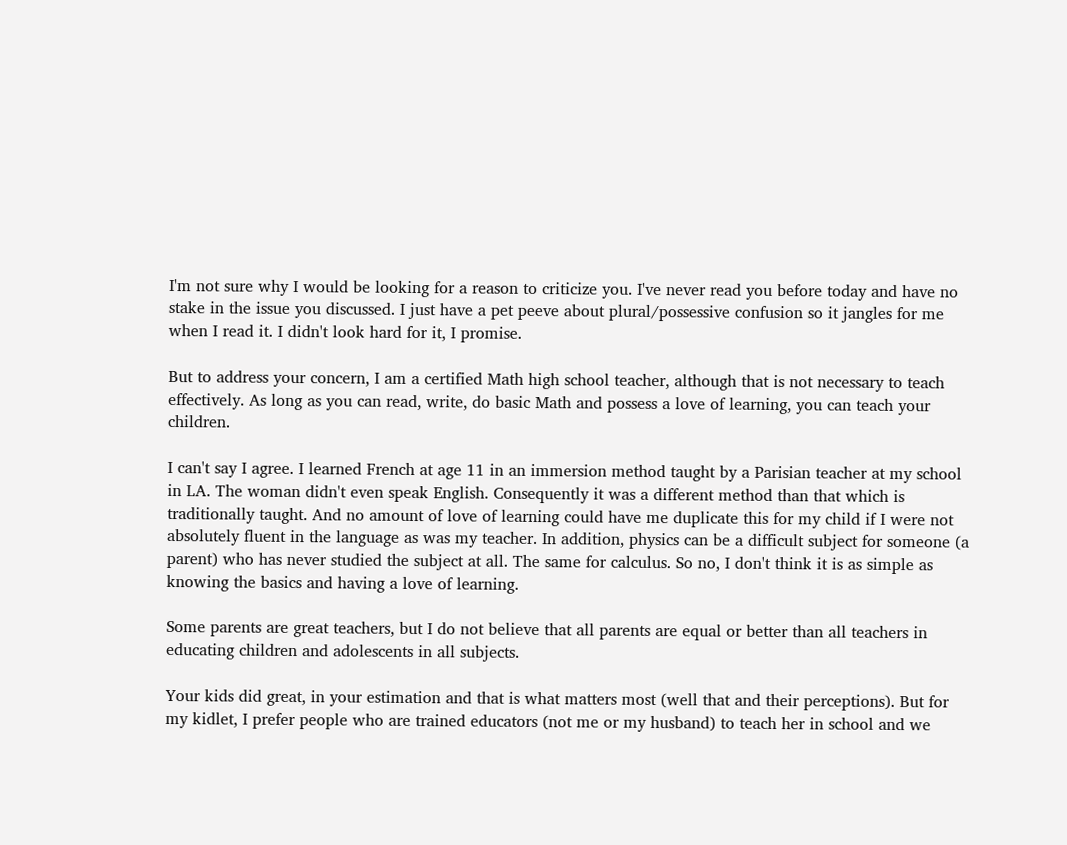I'm not sure why I would be looking for a reason to criticize you. I've never read you before today and have no stake in the issue you discussed. I just have a pet peeve about plural/possessive confusion so it jangles for me when I read it. I didn't look hard for it, I promise.

But to address your concern, I am a certified Math high school teacher, although that is not necessary to teach effectively. As long as you can read, write, do basic Math and possess a love of learning, you can teach your children.

I can't say I agree. I learned French at age 11 in an immersion method taught by a Parisian teacher at my school in LA. The woman didn't even speak English. Consequently it was a different method than that which is traditionally taught. And no amount of love of learning could have me duplicate this for my child if I were not absolutely fluent in the language as was my teacher. In addition, physics can be a difficult subject for someone (a parent) who has never studied the subject at all. The same for calculus. So no, I don't think it is as simple as knowing the basics and having a love of learning.

Some parents are great teachers, but I do not believe that all parents are equal or better than all teachers in educating children and adolescents in all subjects.

Your kids did great, in your estimation and that is what matters most (well that and their perceptions). But for my kidlet, I prefer people who are trained educators (not me or my husband) to teach her in school and we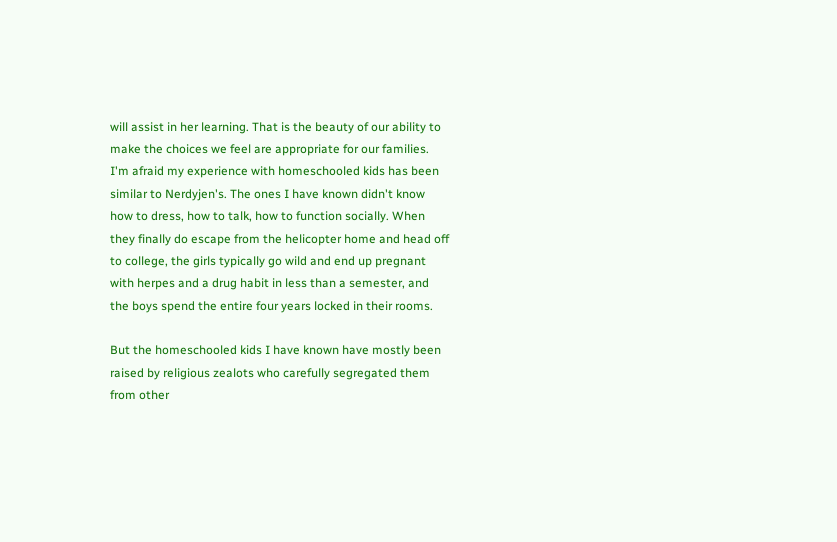will assist in her learning. That is the beauty of our ability to make the choices we feel are appropriate for our families.
I'm afraid my experience with homeschooled kids has been similar to Nerdyjen's. The ones I have known didn't know how to dress, how to talk, how to function socially. When they finally do escape from the helicopter home and head off to college, the girls typically go wild and end up pregnant with herpes and a drug habit in less than a semester, and the boys spend the entire four years locked in their rooms.

But the homeschooled kids I have known have mostly been raised by religious zealots who carefully segregated them from other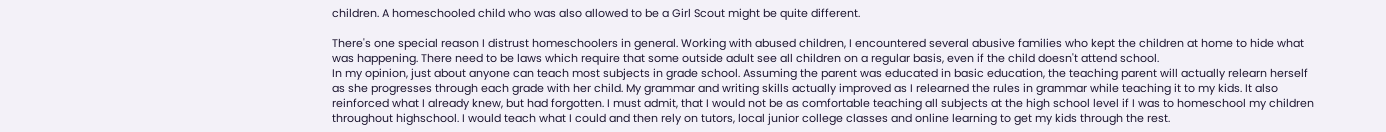children. A homeschooled child who was also allowed to be a Girl Scout might be quite different.

There's one special reason I distrust homeschoolers in general. Working with abused children, I encountered several abusive families who kept the children at home to hide what was happening. There need to be laws which require that some outside adult see all children on a regular basis, even if the child doesn't attend school.
In my opinion, just about anyone can teach most subjects in grade school. Assuming the parent was educated in basic education, the teaching parent will actually relearn herself as she progresses through each grade with her child. My grammar and writing skills actually improved as I relearned the rules in grammar while teaching it to my kids. It also reinforced what I already knew, but had forgotten. I must admit, that I would not be as comfortable teaching all subjects at the high school level if I was to homeschool my children throughout highschool. I would teach what I could and then rely on tutors, local junior college classes and online learning to get my kids through the rest.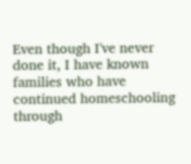Even though I've never done it, I have known families who have continued homeschooling through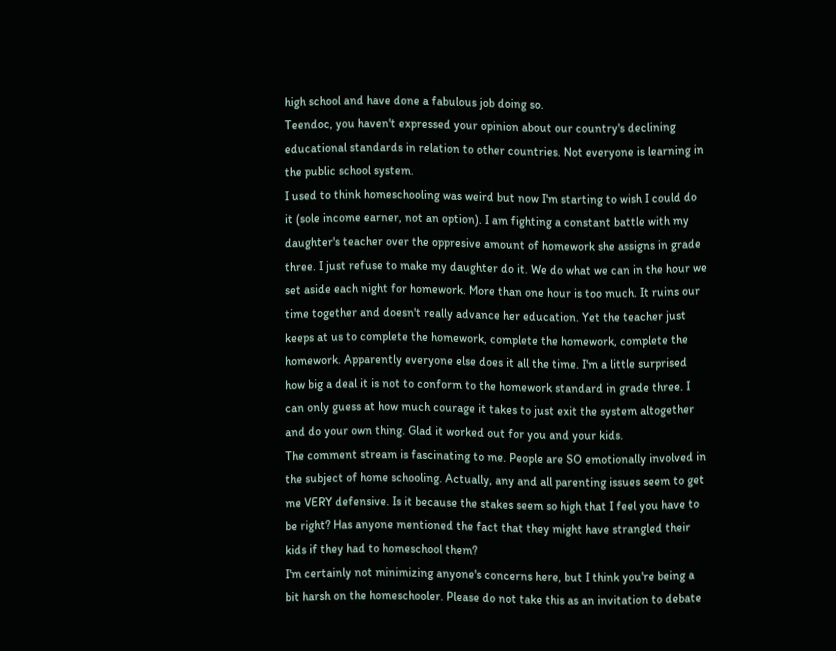high school and have done a fabulous job doing so.
Teendoc, you haven't expressed your opinion about our country's declining educational standards in relation to other countries. Not everyone is learning in the public school system.
I used to think homeschooling was weird but now I'm starting to wish I could do it (sole income earner, not an option). I am fighting a constant battle with my daughter's teacher over the oppresive amount of homework she assigns in grade three. I just refuse to make my daughter do it. We do what we can in the hour we set aside each night for homework. More than one hour is too much. It ruins our time together and doesn't really advance her education. Yet the teacher just keeps at us to complete the homework, complete the homework, complete the homework. Apparently everyone else does it all the time. I'm a little surprised how big a deal it is not to conform to the homework standard in grade three. I can only guess at how much courage it takes to just exit the system altogether and do your own thing. Glad it worked out for you and your kids.
The comment stream is fascinating to me. People are SO emotionally involved in the subject of home schooling. Actually, any and all parenting issues seem to get me VERY defensive. Is it because the stakes seem so high that I feel you have to be right? Has anyone mentioned the fact that they might have strangled their kids if they had to homeschool them?
I'm certainly not minimizing anyone's concerns here, but I think you're being a bit harsh on the homeschooler. Please do not take this as an invitation to debate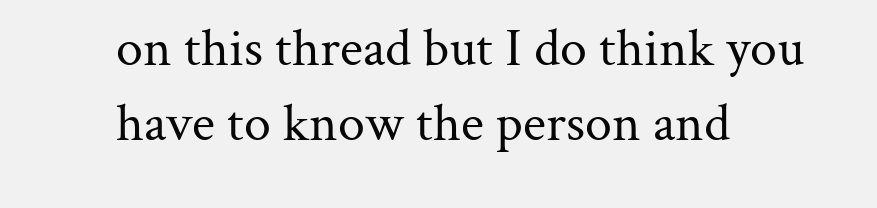on this thread but I do think you have to know the person and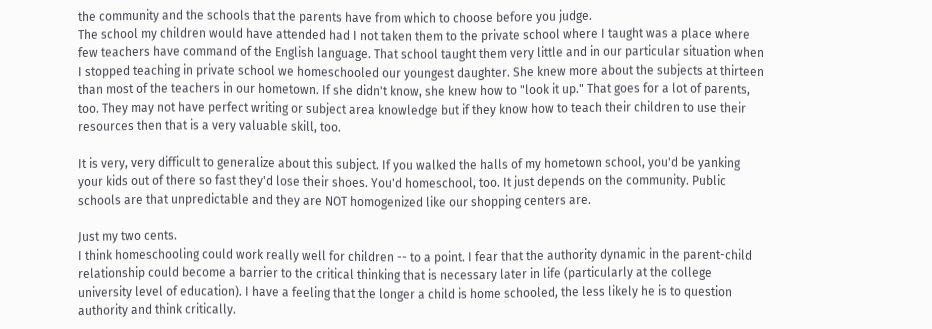the community and the schools that the parents have from which to choose before you judge.
The school my children would have attended had I not taken them to the private school where I taught was a place where few teachers have command of the English language. That school taught them very little and in our particular situation when I stopped teaching in private school we homeschooled our youngest daughter. She knew more about the subjects at thirteen than most of the teachers in our hometown. If she didn't know, she knew how to "look it up." That goes for a lot of parents, too. They may not have perfect writing or subject area knowledge but if they know how to teach their children to use their resources then that is a very valuable skill, too.

It is very, very difficult to generalize about this subject. If you walked the halls of my hometown school, you'd be yanking your kids out of there so fast they'd lose their shoes. You'd homeschool, too. It just depends on the community. Public schools are that unpredictable and they are NOT homogenized like our shopping centers are.

Just my two cents.
I think homeschooling could work really well for children -- to a point. I fear that the authority dynamic in the parent-child relationship could become a barrier to the critical thinking that is necessary later in life (particularly at the college university level of education). I have a feeling that the longer a child is home schooled, the less likely he is to question authority and think critically.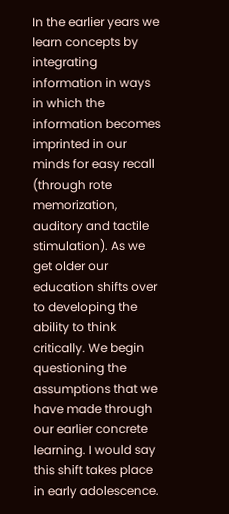In the earlier years we learn concepts by integrating information in ways in which the information becomes imprinted in our minds for easy recall (through rote memorization, auditory and tactile stimulation). As we get older our education shifts over to developing the ability to think critically. We begin questioning the assumptions that we have made through our earlier concrete learning. I would say this shift takes place in early adolescence.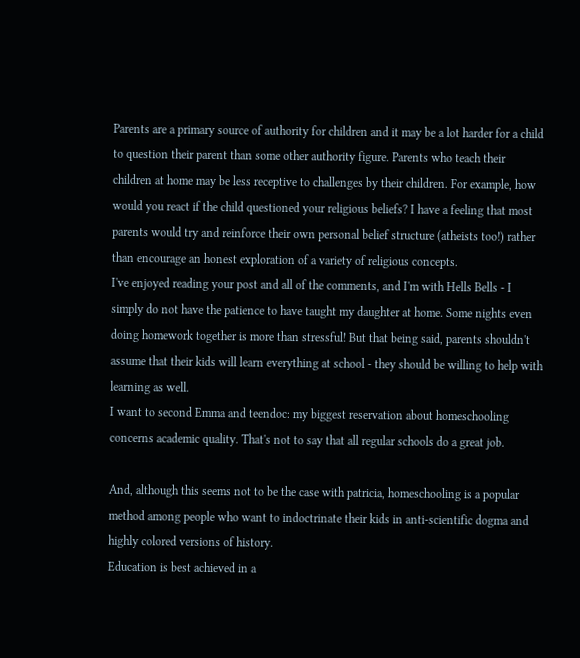Parents are a primary source of authority for children and it may be a lot harder for a child to question their parent than some other authority figure. Parents who teach their children at home may be less receptive to challenges by their children. For example, how would you react if the child questioned your religious beliefs? I have a feeling that most parents would try and reinforce their own personal belief structure (atheists too!) rather than encourage an honest exploration of a variety of religious concepts.
I've enjoyed reading your post and all of the comments, and I'm with Hells Bells - I simply do not have the patience to have taught my daughter at home. Some nights even doing homework together is more than stressful! But that being said, parents shouldn't assume that their kids will learn everything at school - they should be willing to help with learning as well.
I want to second Emma and teendoc: my biggest reservation about homeschooling concerns academic quality. That's not to say that all regular schools do a great job.

And, although this seems not to be the case with patricia, homeschooling is a popular method among people who want to indoctrinate their kids in anti-scientific dogma and highly colored versions of history.
Education is best achieved in a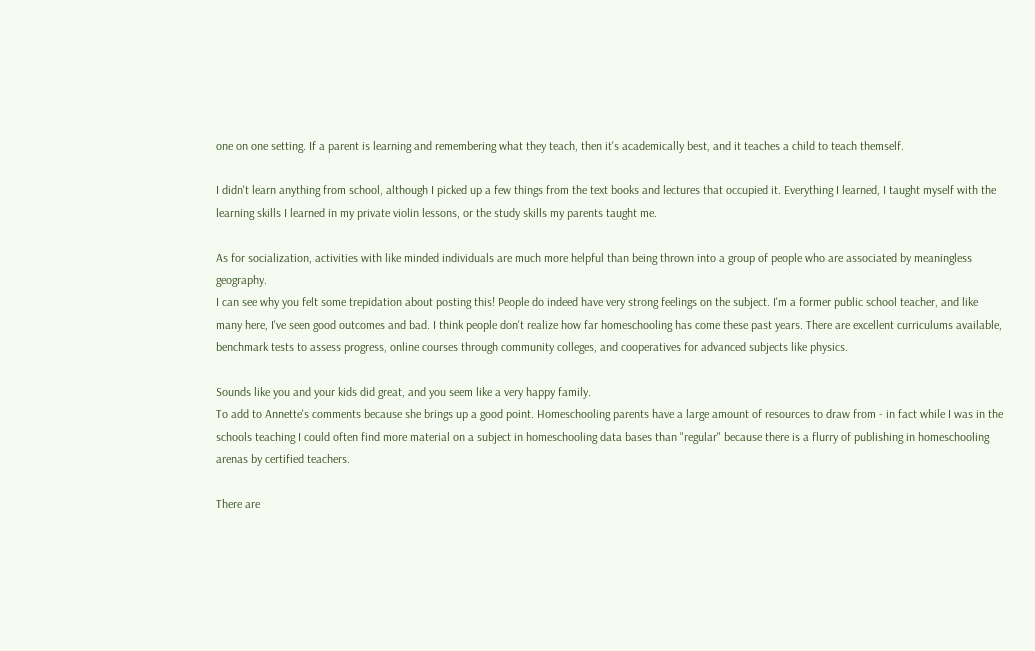one on one setting. If a parent is learning and remembering what they teach, then it's academically best, and it teaches a child to teach themself.

I didn't learn anything from school, although I picked up a few things from the text books and lectures that occupied it. Everything I learned, I taught myself with the learning skills I learned in my private violin lessons, or the study skills my parents taught me.

As for socialization, activities with like minded individuals are much more helpful than being thrown into a group of people who are associated by meaningless geography.
I can see why you felt some trepidation about posting this! People do indeed have very strong feelings on the subject. I'm a former public school teacher, and like many here, I've seen good outcomes and bad. I think people don't realize how far homeschooling has come these past years. There are excellent curriculums available, benchmark tests to assess progress, online courses through community colleges, and cooperatives for advanced subjects like physics.

Sounds like you and your kids did great, and you seem like a very happy family.
To add to Annette's comments because she brings up a good point. Homeschooling parents have a large amount of resources to draw from - in fact while I was in the schools teaching I could often find more material on a subject in homeschooling data bases than "regular" because there is a flurry of publishing in homeschooling arenas by certified teachers.

There are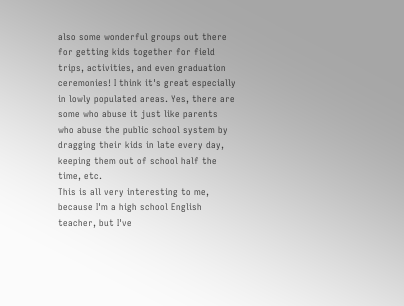also some wonderful groups out there for getting kids together for field trips, activities, and even graduation ceremonies! I think it's great especially in lowly populated areas. Yes, there are some who abuse it just like parents who abuse the public school system by dragging their kids in late every day, keeping them out of school half the time, etc.
This is all very interesting to me, because I'm a high school English teacher, but I've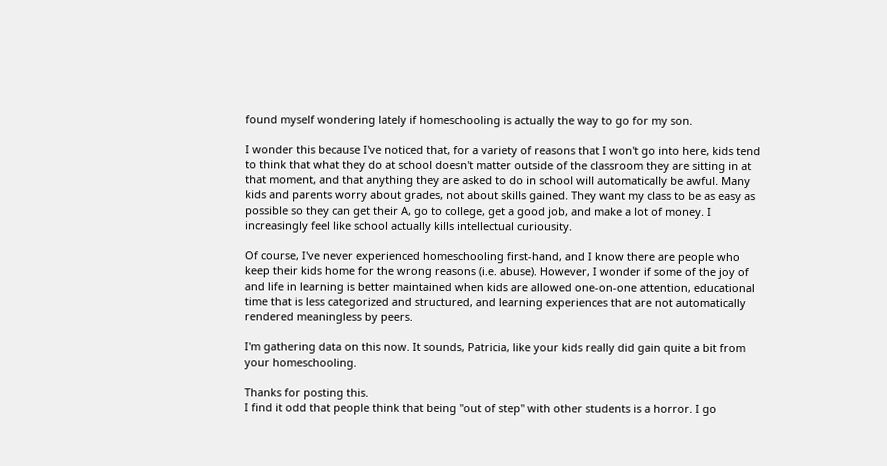found myself wondering lately if homeschooling is actually the way to go for my son.

I wonder this because I've noticed that, for a variety of reasons that I won't go into here, kids tend to think that what they do at school doesn't matter outside of the classroom they are sitting in at that moment, and that anything they are asked to do in school will automatically be awful. Many kids and parents worry about grades, not about skills gained. They want my class to be as easy as possible so they can get their A, go to college, get a good job, and make a lot of money. I increasingly feel like school actually kills intellectual curiousity.

Of course, I've never experienced homeschooling first-hand, and I know there are people who keep their kids home for the wrong reasons (i.e. abuse). However, I wonder if some of the joy of and life in learning is better maintained when kids are allowed one-on-one attention, educational time that is less categorized and structured, and learning experiences that are not automatically rendered meaningless by peers.

I'm gathering data on this now. It sounds, Patricia, like your kids really did gain quite a bit from your homeschooling.

Thanks for posting this.
I find it odd that people think that being "out of step" with other students is a horror. I go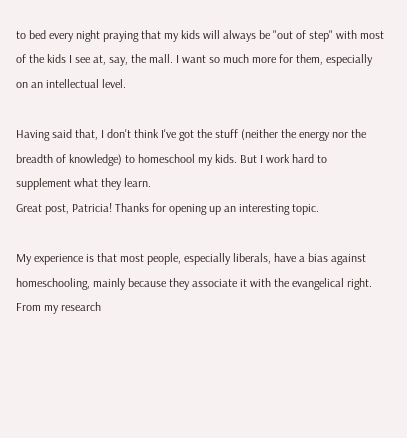to bed every night praying that my kids will always be "out of step" with most of the kids I see at, say, the mall. I want so much more for them, especially on an intellectual level.

Having said that, I don't think I've got the stuff (neither the energy nor the breadth of knowledge) to homeschool my kids. But I work hard to supplement what they learn.
Great post, Patricia! Thanks for opening up an interesting topic.

My experience is that most people, especially liberals, have a bias against homeschooling, mainly because they associate it with the evangelical right. From my research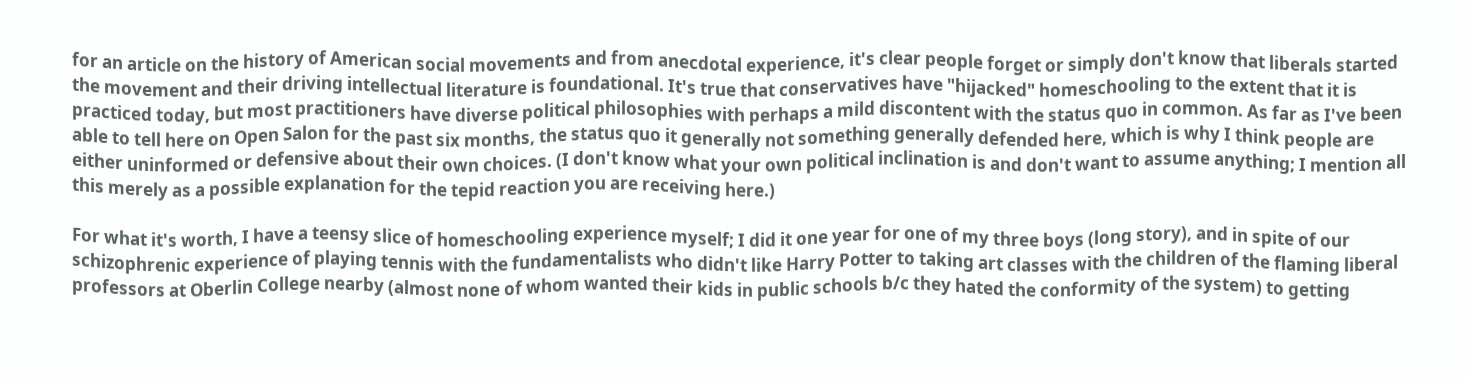for an article on the history of American social movements and from anecdotal experience, it's clear people forget or simply don't know that liberals started the movement and their driving intellectual literature is foundational. It's true that conservatives have "hijacked" homeschooling to the extent that it is practiced today, but most practitioners have diverse political philosophies with perhaps a mild discontent with the status quo in common. As far as I've been able to tell here on Open Salon for the past six months, the status quo it generally not something generally defended here, which is why I think people are either uninformed or defensive about their own choices. (I don't know what your own political inclination is and don't want to assume anything; I mention all this merely as a possible explanation for the tepid reaction you are receiving here.)

For what it's worth, I have a teensy slice of homeschooling experience myself; I did it one year for one of my three boys (long story), and in spite of our schizophrenic experience of playing tennis with the fundamentalists who didn't like Harry Potter to taking art classes with the children of the flaming liberal professors at Oberlin College nearby (almost none of whom wanted their kids in public schools b/c they hated the conformity of the system) to getting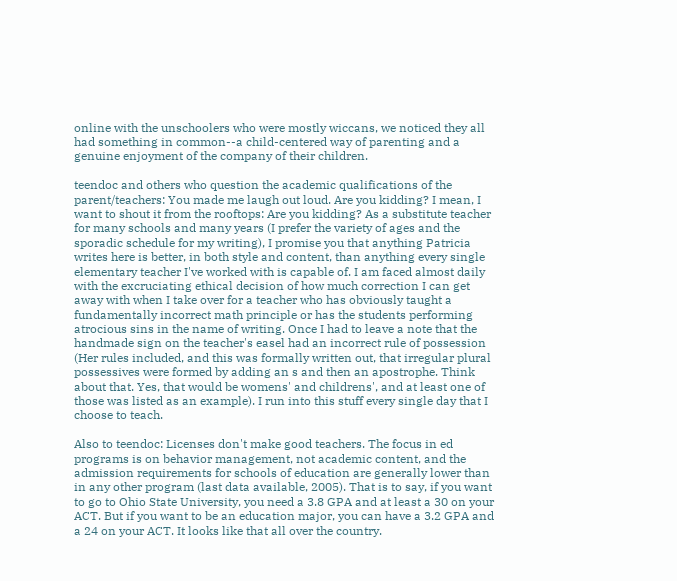online with the unschoolers who were mostly wiccans, we noticed they all had something in common--a child-centered way of parenting and a genuine enjoyment of the company of their children.

teendoc and others who question the academic qualifications of the parent/teachers: You made me laugh out loud. Are you kidding? I mean, I want to shout it from the rooftops: Are you kidding? As a substitute teacher for many schools and many years (I prefer the variety of ages and the sporadic schedule for my writing), I promise you that anything Patricia writes here is better, in both style and content, than anything every single elementary teacher I've worked with is capable of. I am faced almost daily with the excruciating ethical decision of how much correction I can get away with when I take over for a teacher who has obviously taught a fundamentally incorrect math principle or has the students performing atrocious sins in the name of writing. Once I had to leave a note that the handmade sign on the teacher's easel had an incorrect rule of possession (Her rules included, and this was formally written out, that irregular plural possessives were formed by adding an s and then an apostrophe. Think about that. Yes, that would be womens' and childrens', and at least one of those was listed as an example). I run into this stuff every single day that I choose to teach.

Also to teendoc: Licenses don't make good teachers. The focus in ed programs is on behavior management, not academic content, and the admission requirements for schools of education are generally lower than in any other program (last data available, 2005). That is to say, if you want to go to Ohio State University, you need a 3.8 GPA and at least a 30 on your ACT. But if you want to be an education major, you can have a 3.2 GPA and a 24 on your ACT. It looks like that all over the country.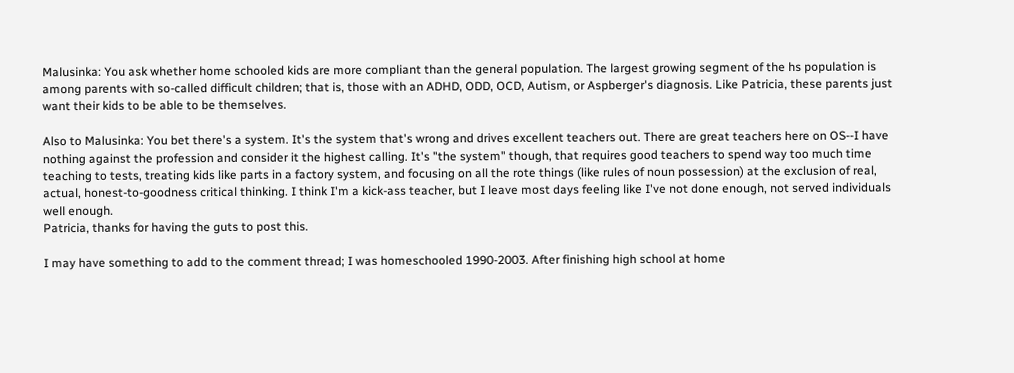Malusinka: You ask whether home schooled kids are more compliant than the general population. The largest growing segment of the hs population is among parents with so-called difficult children; that is, those with an ADHD, ODD, OCD, Autism, or Aspberger's diagnosis. Like Patricia, these parents just want their kids to be able to be themselves.

Also to Malusinka: You bet there's a system. It's the system that's wrong and drives excellent teachers out. There are great teachers here on OS--I have nothing against the profession and consider it the highest calling. It's "the system" though, that requires good teachers to spend way too much time teaching to tests, treating kids like parts in a factory system, and focusing on all the rote things (like rules of noun possession) at the exclusion of real, actual, honest-to-goodness critical thinking. I think I'm a kick-ass teacher, but I leave most days feeling like I've not done enough, not served individuals well enough.
Patricia, thanks for having the guts to post this.

I may have something to add to the comment thread; I was homeschooled 1990-2003. After finishing high school at home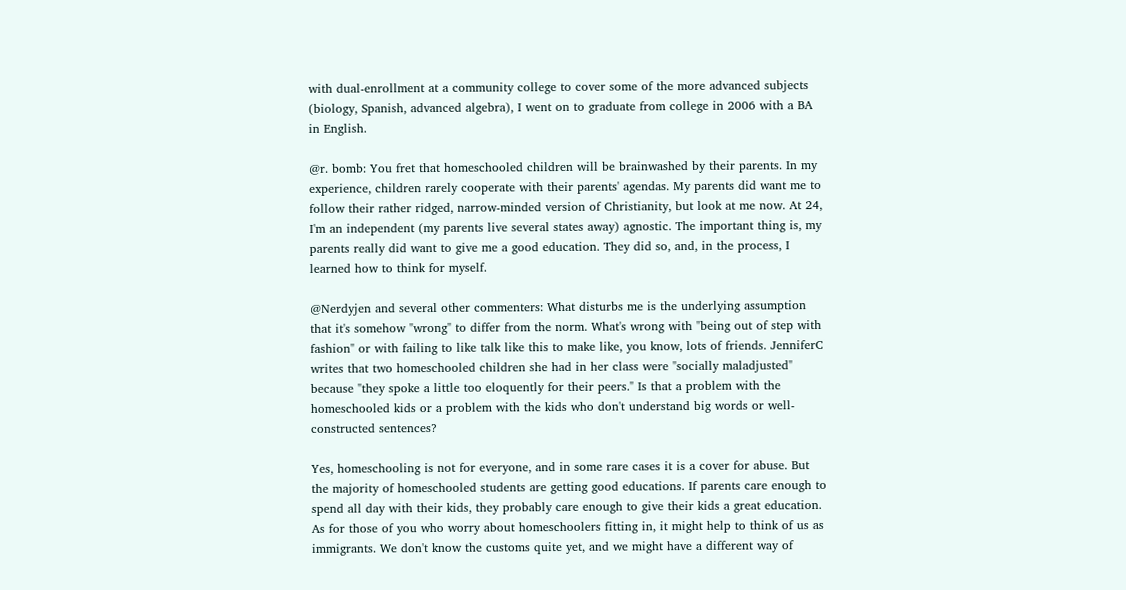with dual-enrollment at a community college to cover some of the more advanced subjects (biology, Spanish, advanced algebra), I went on to graduate from college in 2006 with a BA in English.

@r. bomb: You fret that homeschooled children will be brainwashed by their parents. In my experience, children rarely cooperate with their parents' agendas. My parents did want me to follow their rather ridged, narrow-minded version of Christianity, but look at me now. At 24, I'm an independent (my parents live several states away) agnostic. The important thing is, my parents really did want to give me a good education. They did so, and, in the process, I learned how to think for myself.

@Nerdyjen and several other commenters: What disturbs me is the underlying assumption that it's somehow "wrong" to differ from the norm. What's wrong with "being out of step with fashion" or with failing to like talk like this to make like, you know, lots of friends. JenniferC writes that two homeschooled children she had in her class were "socially maladjusted" because "they spoke a little too eloquently for their peers." Is that a problem with the homeschooled kids or a problem with the kids who don't understand big words or well-constructed sentences?

Yes, homeschooling is not for everyone, and in some rare cases it is a cover for abuse. But the majority of homeschooled students are getting good educations. If parents care enough to spend all day with their kids, they probably care enough to give their kids a great education. As for those of you who worry about homeschoolers fitting in, it might help to think of us as immigrants. We don't know the customs quite yet, and we might have a different way of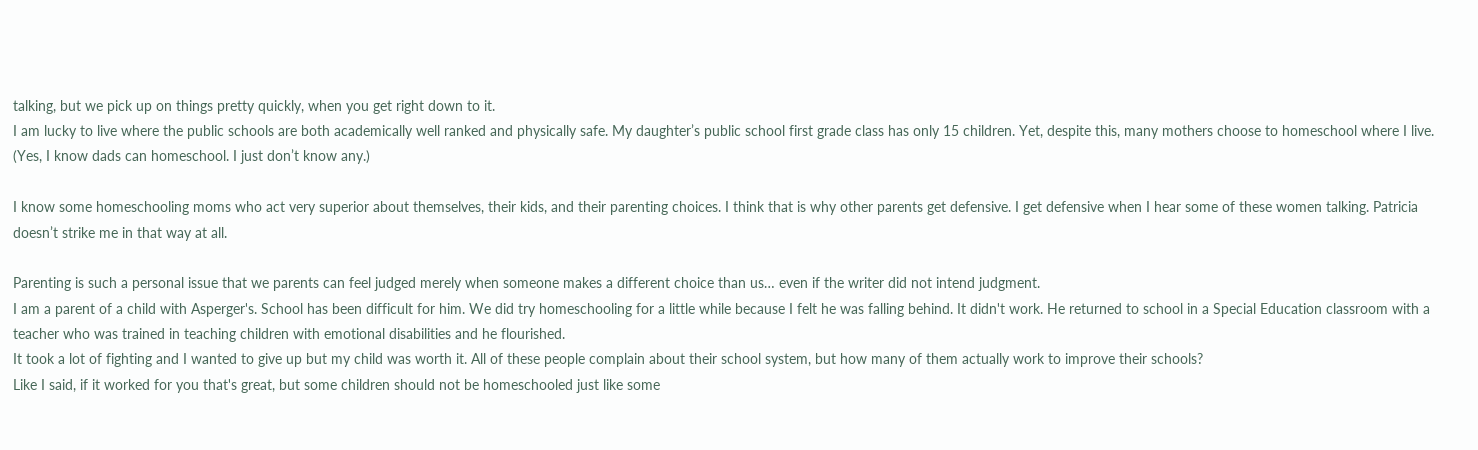talking, but we pick up on things pretty quickly, when you get right down to it.
I am lucky to live where the public schools are both academically well ranked and physically safe. My daughter’s public school first grade class has only 15 children. Yet, despite this, many mothers choose to homeschool where I live. (Yes, I know dads can homeschool. I just don’t know any.)

I know some homeschooling moms who act very superior about themselves, their kids, and their parenting choices. I think that is why other parents get defensive. I get defensive when I hear some of these women talking. Patricia doesn’t strike me in that way at all.

Parenting is such a personal issue that we parents can feel judged merely when someone makes a different choice than us… even if the writer did not intend judgment.
I am a parent of a child with Asperger's. School has been difficult for him. We did try homeschooling for a little while because I felt he was falling behind. It didn't work. He returned to school in a Special Education classroom with a teacher who was trained in teaching children with emotional disabilities and he flourished.
It took a lot of fighting and I wanted to give up but my child was worth it. All of these people complain about their school system, but how many of them actually work to improve their schools?
Like I said, if it worked for you that's great, but some children should not be homeschooled just like some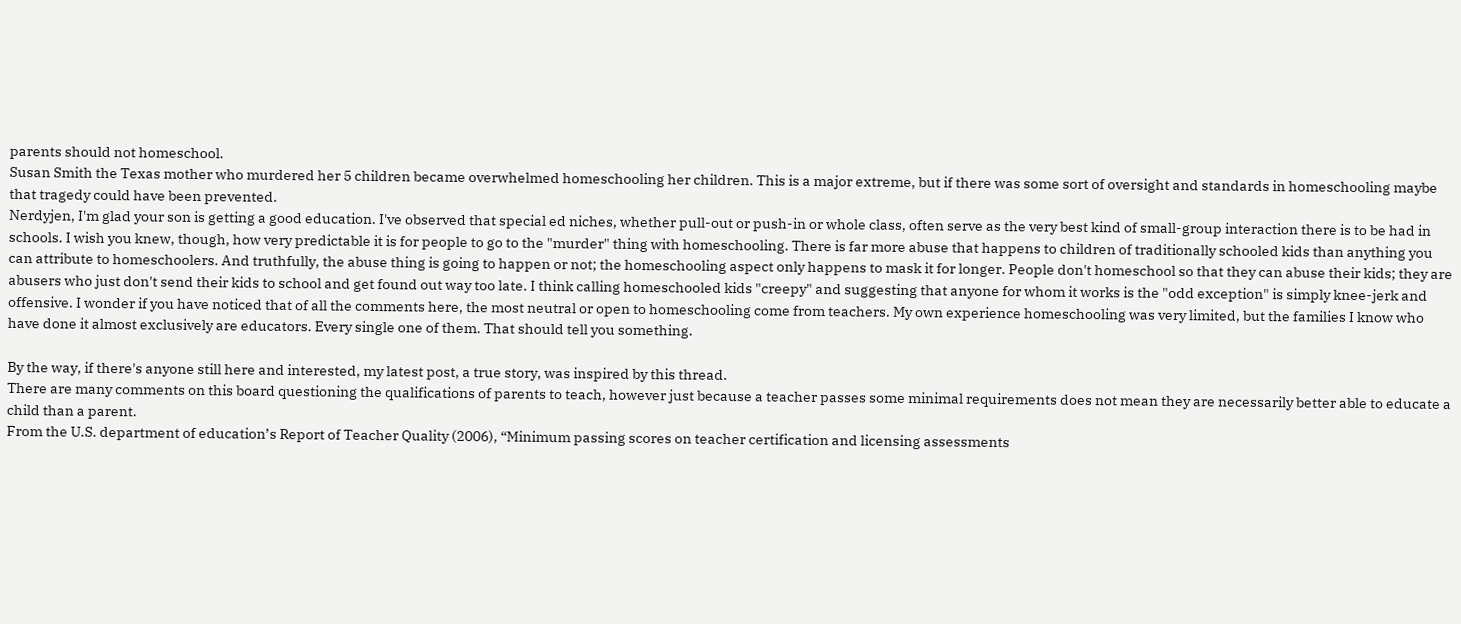parents should not homeschool.
Susan Smith the Texas mother who murdered her 5 children became overwhelmed homeschooling her children. This is a major extreme, but if there was some sort of oversight and standards in homeschooling maybe that tragedy could have been prevented.
Nerdyjen, I'm glad your son is getting a good education. I've observed that special ed niches, whether pull-out or push-in or whole class, often serve as the very best kind of small-group interaction there is to be had in schools. I wish you knew, though, how very predictable it is for people to go to the "murder" thing with homeschooling. There is far more abuse that happens to children of traditionally schooled kids than anything you can attribute to homeschoolers. And truthfully, the abuse thing is going to happen or not; the homeschooling aspect only happens to mask it for longer. People don't homeschool so that they can abuse their kids; they are abusers who just don't send their kids to school and get found out way too late. I think calling homeschooled kids "creepy" and suggesting that anyone for whom it works is the "odd exception" is simply knee-jerk and offensive. I wonder if you have noticed that of all the comments here, the most neutral or open to homeschooling come from teachers. My own experience homeschooling was very limited, but the families I know who have done it almost exclusively are educators. Every single one of them. That should tell you something.

By the way, if there's anyone still here and interested, my latest post, a true story, was inspired by this thread.
There are many comments on this board questioning the qualifications of parents to teach, however just because a teacher passes some minimal requirements does not mean they are necessarily better able to educate a child than a parent.
From the U.S. department of education’s Report of Teacher Quality (2006), “Minimum passing scores on teacher certification and licensing assessments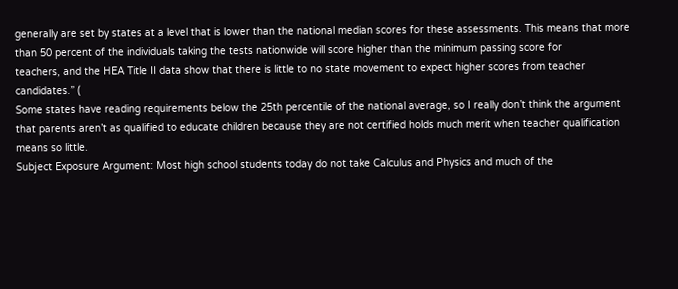generally are set by states at a level that is lower than the national median scores for these assessments. This means that more than 50 percent of the individuals taking the tests nationwide will score higher than the minimum passing score for
teachers, and the HEA Title II data show that there is little to no state movement to expect higher scores from teacher candidates.” (
Some states have reading requirements below the 25th percentile of the national average, so I really don’t think the argument that parents aren’t as qualified to educate children because they are not certified holds much merit when teacher qualification means so little.
Subject Exposure Argument: Most high school students today do not take Calculus and Physics and much of the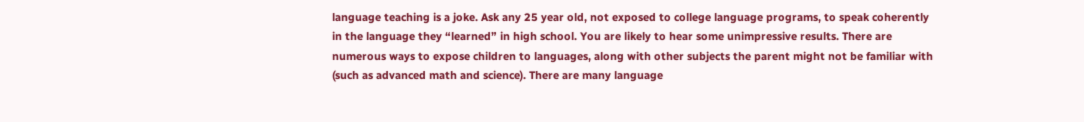language teaching is a joke. Ask any 25 year old, not exposed to college language programs, to speak coherently in the language they “learned” in high school. You are likely to hear some unimpressive results. There are numerous ways to expose children to languages, along with other subjects the parent might not be familiar with (such as advanced math and science). There are many language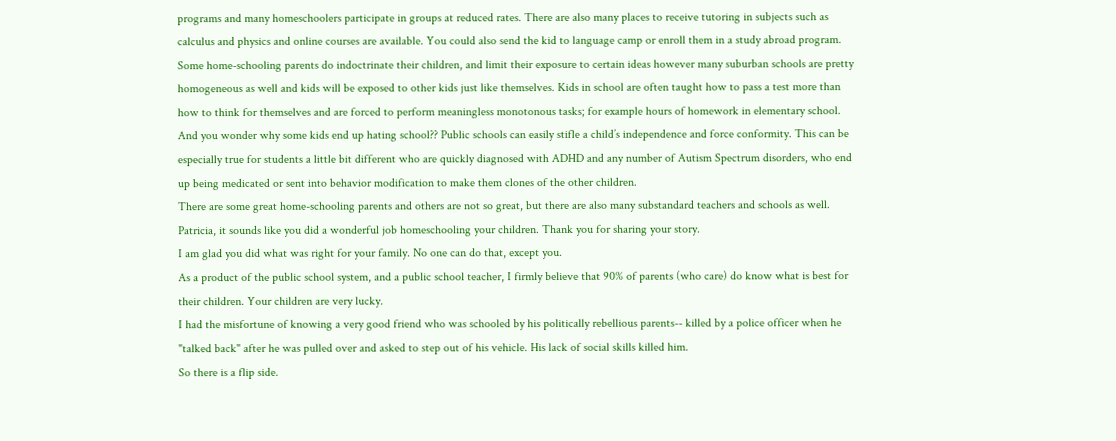programs and many homeschoolers participate in groups at reduced rates. There are also many places to receive tutoring in subjects such as calculus and physics and online courses are available. You could also send the kid to language camp or enroll them in a study abroad program.
Some home-schooling parents do indoctrinate their children, and limit their exposure to certain ideas however many suburban schools are pretty homogeneous as well and kids will be exposed to other kids just like themselves. Kids in school are often taught how to pass a test more than how to think for themselves and are forced to perform meaningless monotonous tasks; for example hours of homework in elementary school. And you wonder why some kids end up hating school?? Public schools can easily stifle a child’s independence and force conformity. This can be especially true for students a little bit different who are quickly diagnosed with ADHD and any number of Autism Spectrum disorders, who end up being medicated or sent into behavior modification to make them clones of the other children.
There are some great home-schooling parents and others are not so great, but there are also many substandard teachers and schools as well.
Patricia, it sounds like you did a wonderful job homeschooling your children. Thank you for sharing your story.
I am glad you did what was right for your family. No one can do that, except you.
As a product of the public school system, and a public school teacher, I firmly believe that 90% of parents (who care) do know what is best for their children. Your children are very lucky.
I had the misfortune of knowing a very good friend who was schooled by his politically rebellious parents-- killed by a police officer when he "talked back" after he was pulled over and asked to step out of his vehicle. His lack of social skills killed him.
So there is a flip side.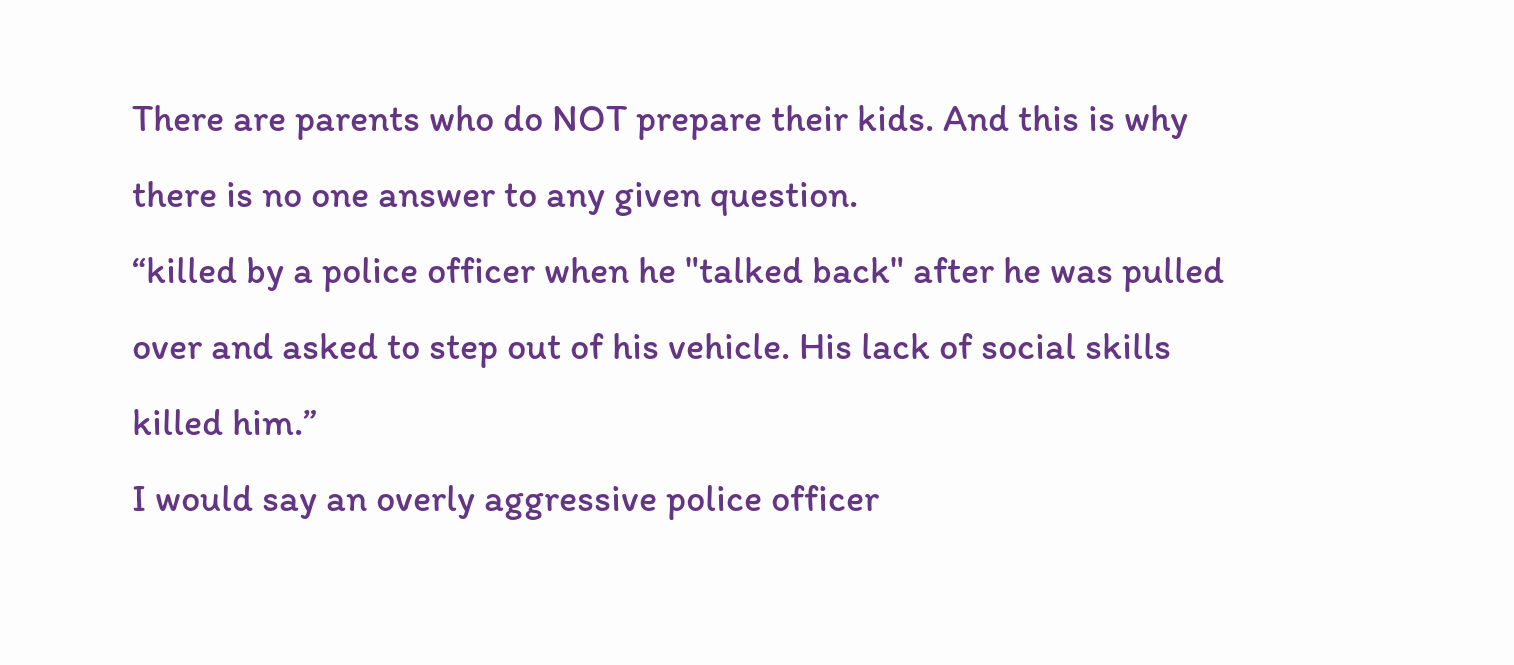There are parents who do NOT prepare their kids. And this is why there is no one answer to any given question.
“killed by a police officer when he "talked back" after he was pulled over and asked to step out of his vehicle. His lack of social skills killed him.”
I would say an overly aggressive police officer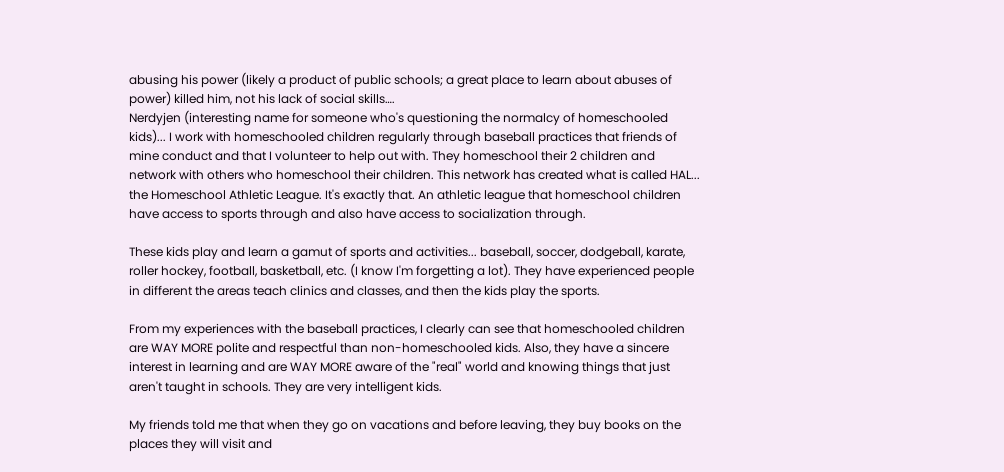abusing his power (likely a product of public schools; a great place to learn about abuses of power) killed him, not his lack of social skills….
Nerdyjen (interesting name for someone who's questioning the normalcy of homeschooled kids)... I work with homeschooled children regularly through baseball practices that friends of mine conduct and that I volunteer to help out with. They homeschool their 2 children and network with others who homeschool their children. This network has created what is called HAL... the Homeschool Athletic League. It's exactly that. An athletic league that homeschool children have access to sports through and also have access to socialization through.

These kids play and learn a gamut of sports and activities... baseball, soccer, dodgeball, karate, roller hockey, football, basketball, etc. (I know I'm forgetting a lot). They have experienced people in different the areas teach clinics and classes, and then the kids play the sports.

From my experiences with the baseball practices, I clearly can see that homeschooled children are WAY MORE polite and respectful than non-homeschooled kids. Also, they have a sincere interest in learning and are WAY MORE aware of the "real" world and knowing things that just aren't taught in schools. They are very intelligent kids.

My friends told me that when they go on vacations and before leaving, they buy books on the places they will visit and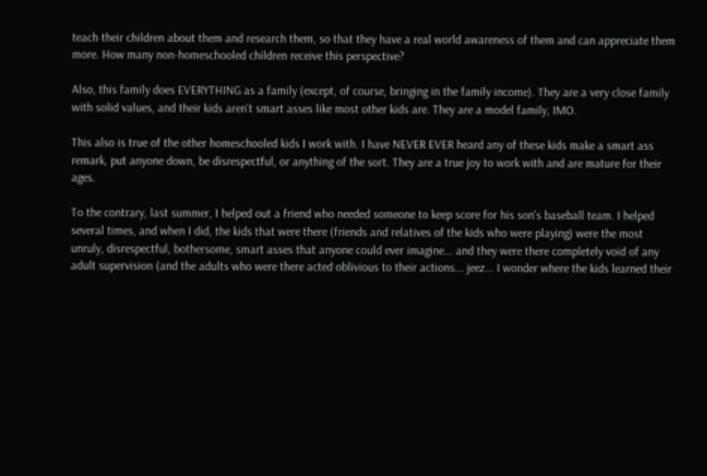teach their children about them and research them, so that they have a real world awareness of them and can appreciate them more. How many non-homeschooled children receive this perspective?

Also, this family does EVERYTHING as a family (except, of course, bringing in the family income). They are a very close family with solid values, and their kids aren't smart asses like most other kids are. They are a model family, IMO.

This also is true of the other homeschooled kids I work with. I have NEVER EVER heard any of these kids make a smart ass remark, put anyone down, be disrespectful, or anything of the sort. They are a true joy to work with and are mature for their ages.

To the contrary, last summer, I helped out a friend who needed someone to keep score for his son's baseball team. I helped several times, and when I did, the kids that were there (friends and relatives of the kids who were playing) were the most unruly, disrespectful, bothersome, smart asses that anyone could ever imagine... and they were there completely void of any adult supervision (and the adults who were there acted oblivious to their actions... jeez... I wonder where the kids learned their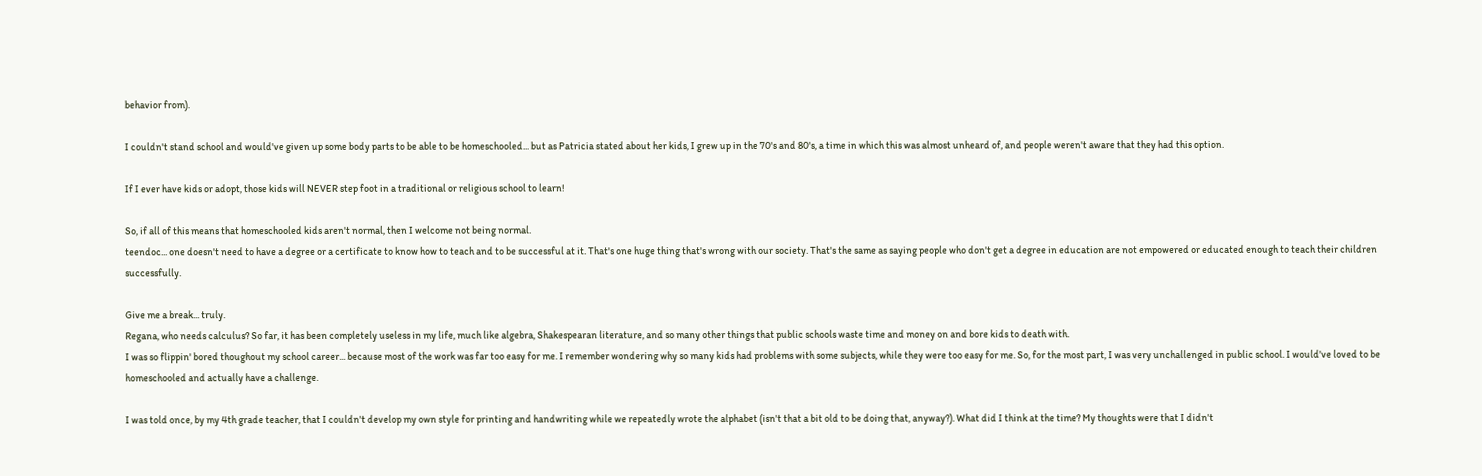behavior from).

I couldn't stand school and would've given up some body parts to be able to be homeschooled... but as Patricia stated about her kids, I grew up in the 70's and 80's, a time in which this was almost unheard of, and people weren't aware that they had this option.

If I ever have kids or adopt, those kids will NEVER step foot in a traditional or religious school to learn!

So, if all of this means that homeschooled kids aren't normal, then I welcome not being normal.
teendoc... one doesn't need to have a degree or a certificate to know how to teach and to be successful at it. That's one huge thing that's wrong with our society. That's the same as saying people who don't get a degree in education are not empowered or educated enough to teach their children successfully.

Give me a break... truly.
Regana, who needs calculus? So far, it has been completely useless in my life, much like algebra, Shakespearan literature, and so many other things that public schools waste time and money on and bore kids to death with.
I was so flippin' bored thoughout my school career... because most of the work was far too easy for me. I remember wondering why so many kids had problems with some subjects, while they were too easy for me. So, for the most part, I was very unchallenged in public school. I would've loved to be homeschooled and actually have a challenge.

I was told once, by my 4th grade teacher, that I couldn't develop my own style for printing and handwriting while we repeatedly wrote the alphabet (isn't that a bit old to be doing that, anyway?). What did I think at the time? My thoughts were that I didn't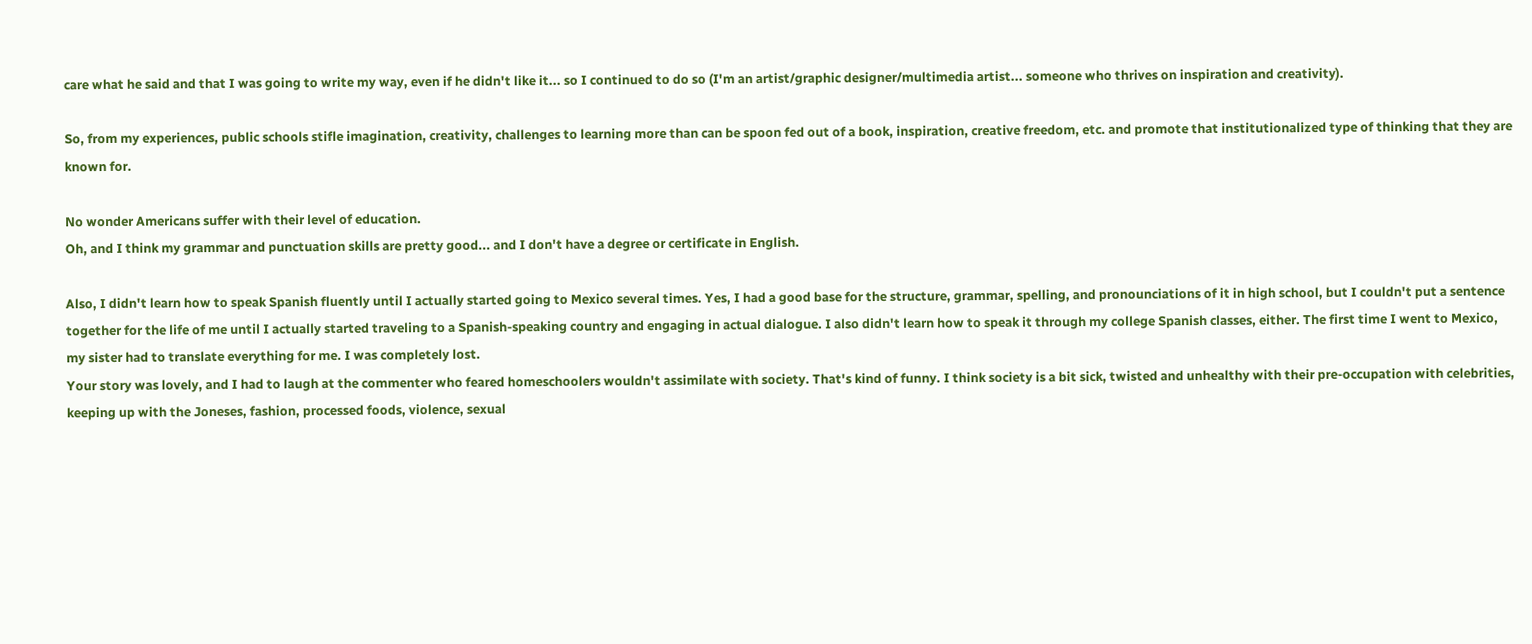care what he said and that I was going to write my way, even if he didn't like it... so I continued to do so (I'm an artist/graphic designer/multimedia artist... someone who thrives on inspiration and creativity).

So, from my experiences, public schools stifle imagination, creativity, challenges to learning more than can be spoon fed out of a book, inspiration, creative freedom, etc. and promote that institutionalized type of thinking that they are known for.

No wonder Americans suffer with their level of education.
Oh, and I think my grammar and punctuation skills are pretty good... and I don't have a degree or certificate in English.

Also, I didn't learn how to speak Spanish fluently until I actually started going to Mexico several times. Yes, I had a good base for the structure, grammar, spelling, and pronounciations of it in high school, but I couldn't put a sentence together for the life of me until I actually started traveling to a Spanish-speaking country and engaging in actual dialogue. I also didn't learn how to speak it through my college Spanish classes, either. The first time I went to Mexico, my sister had to translate everything for me. I was completely lost.
Your story was lovely, and I had to laugh at the commenter who feared homeschoolers wouldn't assimilate with society. That's kind of funny. I think society is a bit sick, twisted and unhealthy with their pre-occupation with celebrities, keeping up with the Joneses, fashion, processed foods, violence, sexual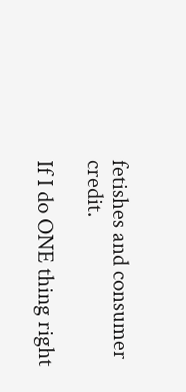fetishes and consumer credit.

If I do ONE thing right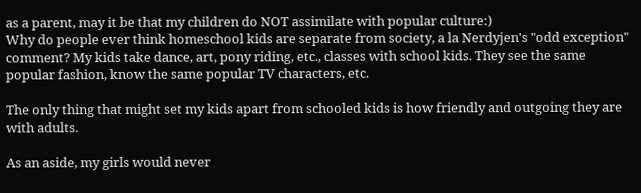as a parent, may it be that my children do NOT assimilate with popular culture:)
Why do people ever think homeschool kids are separate from society, a la Nerdyjen's "odd exception" comment? My kids take dance, art, pony riding, etc., classes with school kids. They see the same popular fashion, know the same popular TV characters, etc.

The only thing that might set my kids apart from schooled kids is how friendly and outgoing they are with adults.

As an aside, my girls would never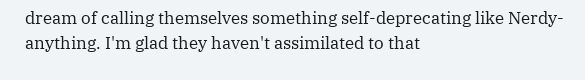dream of calling themselves something self-deprecating like Nerdy-anything. I'm glad they haven't assimilated to that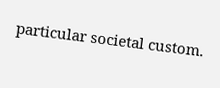particular societal custom.